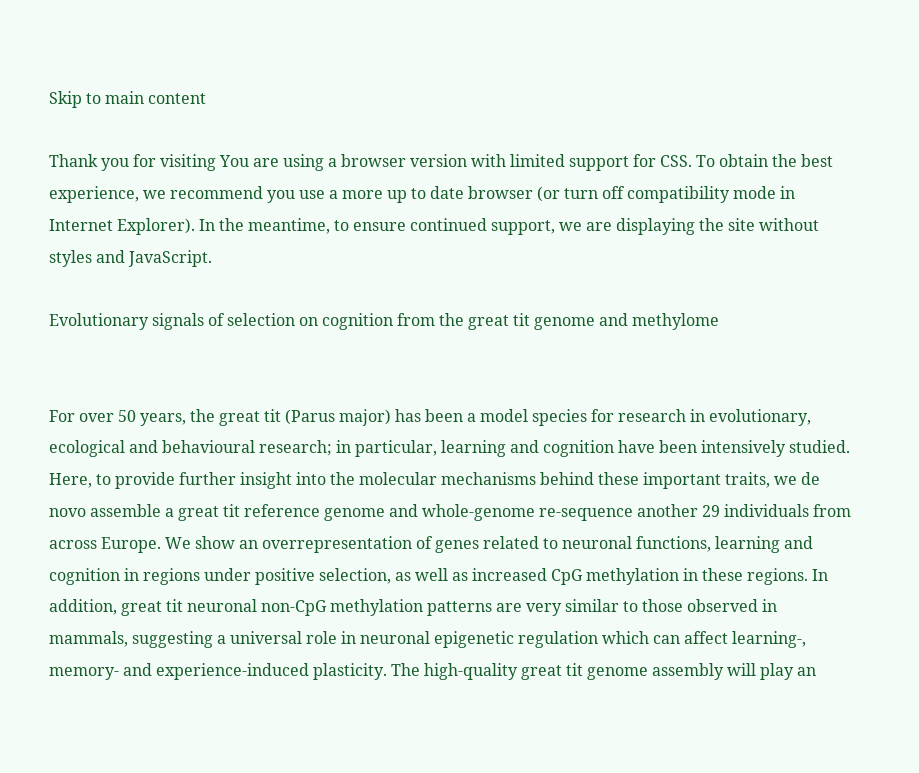Skip to main content

Thank you for visiting You are using a browser version with limited support for CSS. To obtain the best experience, we recommend you use a more up to date browser (or turn off compatibility mode in Internet Explorer). In the meantime, to ensure continued support, we are displaying the site without styles and JavaScript.

Evolutionary signals of selection on cognition from the great tit genome and methylome


For over 50 years, the great tit (Parus major) has been a model species for research in evolutionary, ecological and behavioural research; in particular, learning and cognition have been intensively studied. Here, to provide further insight into the molecular mechanisms behind these important traits, we de novo assemble a great tit reference genome and whole-genome re-sequence another 29 individuals from across Europe. We show an overrepresentation of genes related to neuronal functions, learning and cognition in regions under positive selection, as well as increased CpG methylation in these regions. In addition, great tit neuronal non-CpG methylation patterns are very similar to those observed in mammals, suggesting a universal role in neuronal epigenetic regulation which can affect learning-, memory- and experience-induced plasticity. The high-quality great tit genome assembly will play an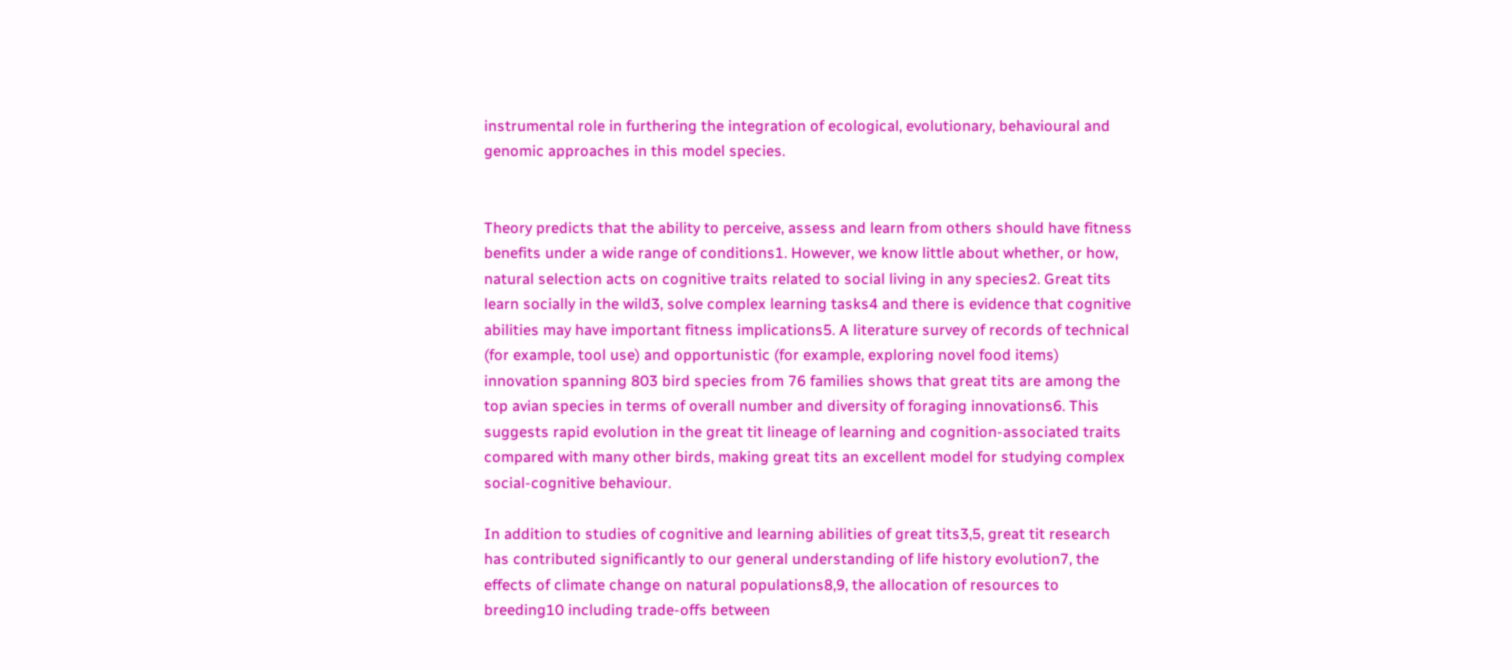instrumental role in furthering the integration of ecological, evolutionary, behavioural and genomic approaches in this model species.


Theory predicts that the ability to perceive, assess and learn from others should have fitness benefits under a wide range of conditions1. However, we know little about whether, or how, natural selection acts on cognitive traits related to social living in any species2. Great tits learn socially in the wild3, solve complex learning tasks4 and there is evidence that cognitive abilities may have important fitness implications5. A literature survey of records of technical (for example, tool use) and opportunistic (for example, exploring novel food items) innovation spanning 803 bird species from 76 families shows that great tits are among the top avian species in terms of overall number and diversity of foraging innovations6. This suggests rapid evolution in the great tit lineage of learning and cognition-associated traits compared with many other birds, making great tits an excellent model for studying complex social-cognitive behaviour.

In addition to studies of cognitive and learning abilities of great tits3,5, great tit research has contributed significantly to our general understanding of life history evolution7, the effects of climate change on natural populations8,9, the allocation of resources to breeding10 including trade-offs between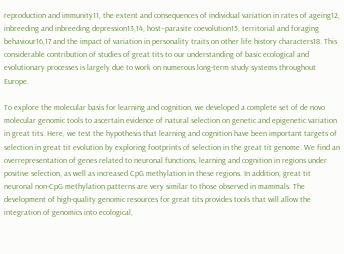reproduction and immunity11, the extent and consequences of individual variation in rates of ageing12, inbreeding and inbreeding depression13,14, host–parasite coevolution15, territorial and foraging behaviour16,17 and the impact of variation in personality traits on other life history characters18. This considerable contribution of studies of great tits to our understanding of basic ecological and evolutionary processes is largely due to work on numerous long-term study systems throughout Europe.

To explore the molecular basis for learning and cognition, we developed a complete set of de novo molecular genomic tools to ascertain evidence of natural selection on genetic and epigenetic variation in great tits. Here, we test the hypothesis that learning and cognition have been important targets of selection in great tit evolution by exploring footprints of selection in the great tit genome. We find an overrepresentation of genes related to neuronal functions, learning and cognition in regions under positive selection, as well as increased CpG methylation in these regions. In addition, great tit neuronal non-CpG methylation patterns are very similar to those observed in mammals. The development of high-quality genomic resources for great tits provides tools that will allow the integration of genomics into ecological,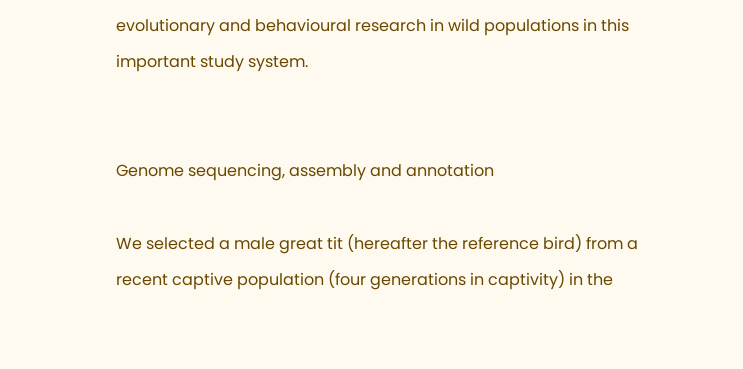evolutionary and behavioural research in wild populations in this important study system.


Genome sequencing, assembly and annotation

We selected a male great tit (hereafter the reference bird) from a recent captive population (four generations in captivity) in the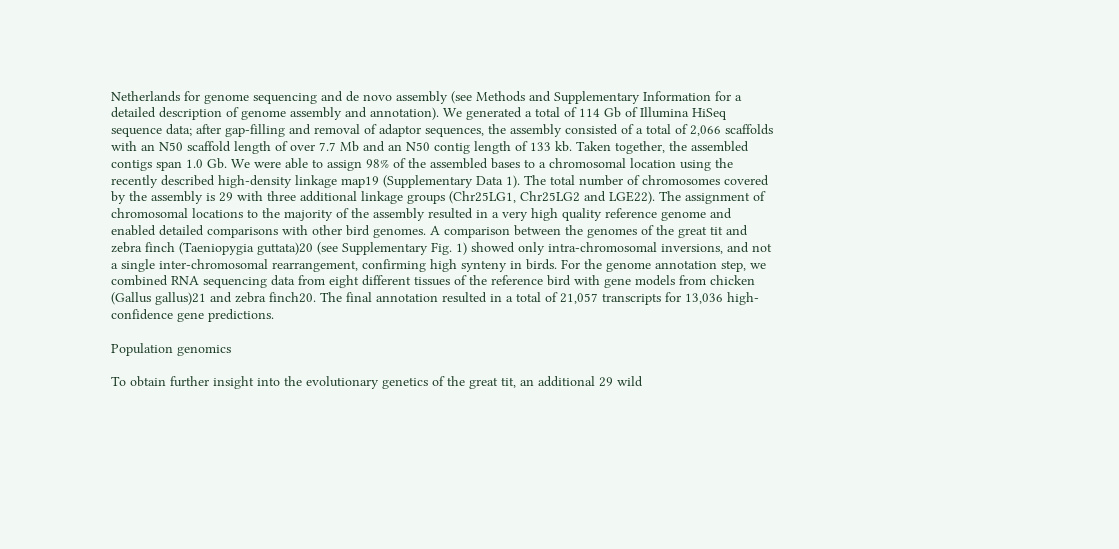Netherlands for genome sequencing and de novo assembly (see Methods and Supplementary Information for a detailed description of genome assembly and annotation). We generated a total of 114 Gb of Illumina HiSeq sequence data; after gap-filling and removal of adaptor sequences, the assembly consisted of a total of 2,066 scaffolds with an N50 scaffold length of over 7.7 Mb and an N50 contig length of 133 kb. Taken together, the assembled contigs span 1.0 Gb. We were able to assign 98% of the assembled bases to a chromosomal location using the recently described high-density linkage map19 (Supplementary Data 1). The total number of chromosomes covered by the assembly is 29 with three additional linkage groups (Chr25LG1, Chr25LG2 and LGE22). The assignment of chromosomal locations to the majority of the assembly resulted in a very high quality reference genome and enabled detailed comparisons with other bird genomes. A comparison between the genomes of the great tit and zebra finch (Taeniopygia guttata)20 (see Supplementary Fig. 1) showed only intra-chromosomal inversions, and not a single inter-chromosomal rearrangement, confirming high synteny in birds. For the genome annotation step, we combined RNA sequencing data from eight different tissues of the reference bird with gene models from chicken (Gallus gallus)21 and zebra finch20. The final annotation resulted in a total of 21,057 transcripts for 13,036 high-confidence gene predictions.

Population genomics

To obtain further insight into the evolutionary genetics of the great tit, an additional 29 wild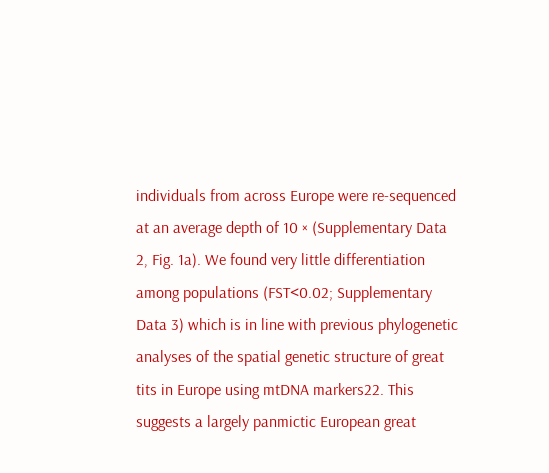individuals from across Europe were re-sequenced at an average depth of 10 × (Supplementary Data 2, Fig. 1a). We found very little differentiation among populations (FST<0.02; Supplementary Data 3) which is in line with previous phylogenetic analyses of the spatial genetic structure of great tits in Europe using mtDNA markers22. This suggests a largely panmictic European great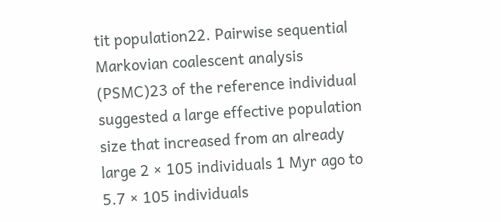tit population22. Pairwise sequential Markovian coalescent analysis (PSMC)23 of the reference individual suggested a large effective population size that increased from an already large 2 × 105 individuals 1 Myr ago to 5.7 × 105 individuals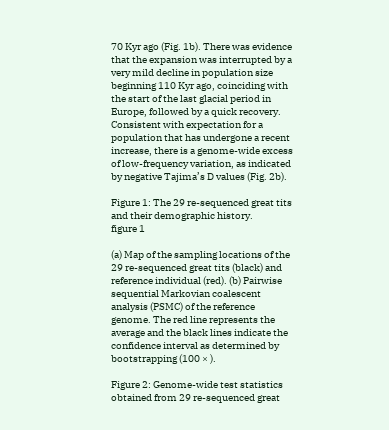70 Kyr ago (Fig. 1b). There was evidence that the expansion was interrupted by a very mild decline in population size beginning 110 Kyr ago, coinciding with the start of the last glacial period in Europe, followed by a quick recovery. Consistent with expectation for a population that has undergone a recent increase, there is a genome-wide excess of low-frequency variation, as indicated by negative Tajima’s D values (Fig. 2b).

Figure 1: The 29 re-sequenced great tits and their demographic history.
figure 1

(a) Map of the sampling locations of the 29 re-sequenced great tits (black) and reference individual (red). (b) Pairwise sequential Markovian coalescent analysis (PSMC) of the reference genome. The red line represents the average and the black lines indicate the confidence interval as determined by bootstrapping (100 × ).

Figure 2: Genome-wide test statistics obtained from 29 re-sequenced great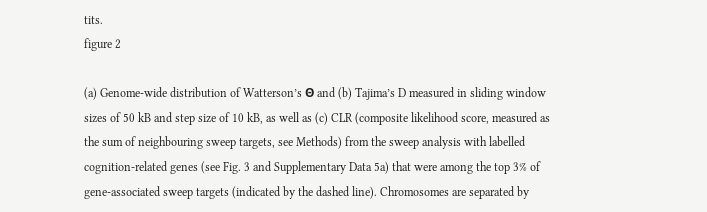tits.
figure 2

(a) Genome-wide distribution of Watterson’s Θ and (b) Tajima’s D measured in sliding window sizes of 50 kB and step size of 10 kB, as well as (c) CLR (composite likelihood score, measured as the sum of neighbouring sweep targets, see Methods) from the sweep analysis with labelled cognition-related genes (see Fig. 3 and Supplementary Data 5a) that were among the top 3% of gene-associated sweep targets (indicated by the dashed line). Chromosomes are separated by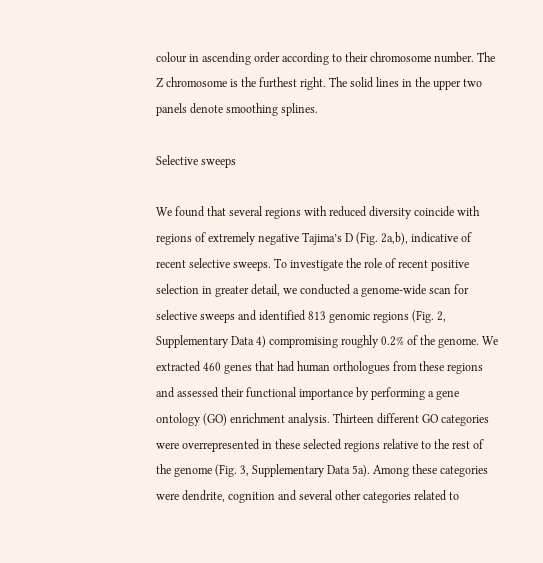colour in ascending order according to their chromosome number. The Z chromosome is the furthest right. The solid lines in the upper two panels denote smoothing splines.

Selective sweeps

We found that several regions with reduced diversity coincide with regions of extremely negative Tajima’s D (Fig. 2a,b), indicative of recent selective sweeps. To investigate the role of recent positive selection in greater detail, we conducted a genome-wide scan for selective sweeps and identified 813 genomic regions (Fig. 2, Supplementary Data 4) compromising roughly 0.2% of the genome. We extracted 460 genes that had human orthologues from these regions and assessed their functional importance by performing a gene ontology (GO) enrichment analysis. Thirteen different GO categories were overrepresented in these selected regions relative to the rest of the genome (Fig. 3, Supplementary Data 5a). Among these categories were dendrite, cognition and several other categories related to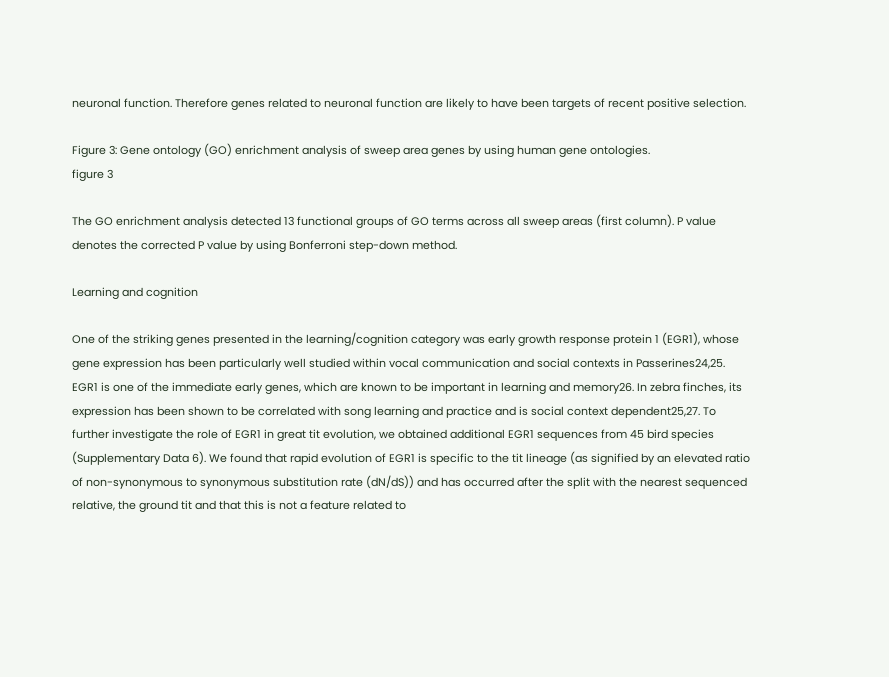neuronal function. Therefore genes related to neuronal function are likely to have been targets of recent positive selection.

Figure 3: Gene ontology (GO) enrichment analysis of sweep area genes by using human gene ontologies.
figure 3

The GO enrichment analysis detected 13 functional groups of GO terms across all sweep areas (first column). P value denotes the corrected P value by using Bonferroni step-down method.

Learning and cognition

One of the striking genes presented in the learning/cognition category was early growth response protein 1 (EGR1), whose gene expression has been particularly well studied within vocal communication and social contexts in Passerines24,25. EGR1 is one of the immediate early genes, which are known to be important in learning and memory26. In zebra finches, its expression has been shown to be correlated with song learning and practice and is social context dependent25,27. To further investigate the role of EGR1 in great tit evolution, we obtained additional EGR1 sequences from 45 bird species (Supplementary Data 6). We found that rapid evolution of EGR1 is specific to the tit lineage (as signified by an elevated ratio of non-synonymous to synonymous substitution rate (dN/dS)) and has occurred after the split with the nearest sequenced relative, the ground tit and that this is not a feature related to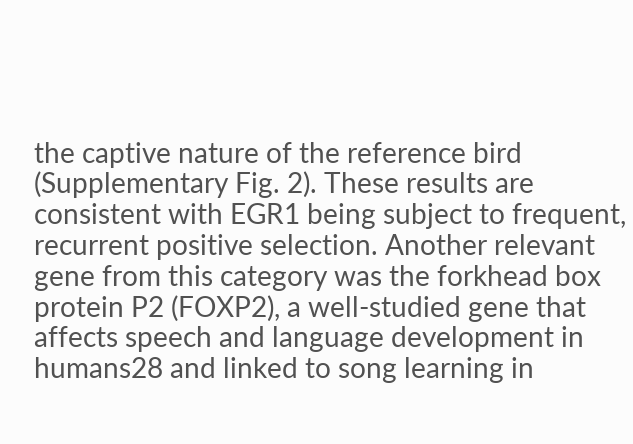the captive nature of the reference bird (Supplementary Fig. 2). These results are consistent with EGR1 being subject to frequent, recurrent positive selection. Another relevant gene from this category was the forkhead box protein P2 (FOXP2), a well-studied gene that affects speech and language development in humans28 and linked to song learning in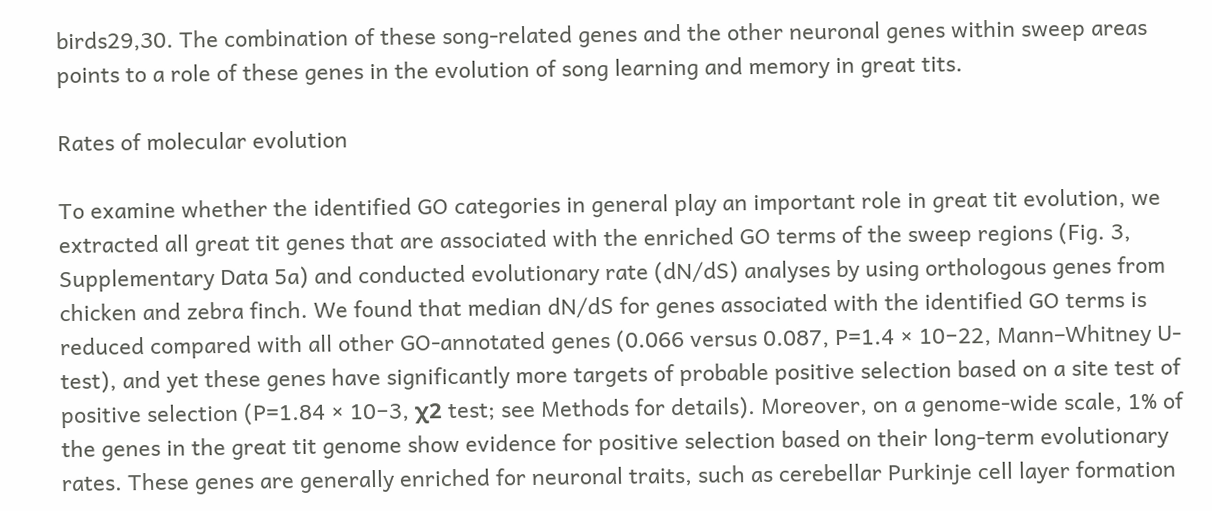birds29,30. The combination of these song-related genes and the other neuronal genes within sweep areas points to a role of these genes in the evolution of song learning and memory in great tits.

Rates of molecular evolution

To examine whether the identified GO categories in general play an important role in great tit evolution, we extracted all great tit genes that are associated with the enriched GO terms of the sweep regions (Fig. 3, Supplementary Data 5a) and conducted evolutionary rate (dN/dS) analyses by using orthologous genes from chicken and zebra finch. We found that median dN/dS for genes associated with the identified GO terms is reduced compared with all other GO-annotated genes (0.066 versus 0.087, P=1.4 × 10−22, Mann–Whitney U-test), and yet these genes have significantly more targets of probable positive selection based on a site test of positive selection (P=1.84 × 10−3, χ2 test; see Methods for details). Moreover, on a genome-wide scale, 1% of the genes in the great tit genome show evidence for positive selection based on their long-term evolutionary rates. These genes are generally enriched for neuronal traits, such as cerebellar Purkinje cell layer formation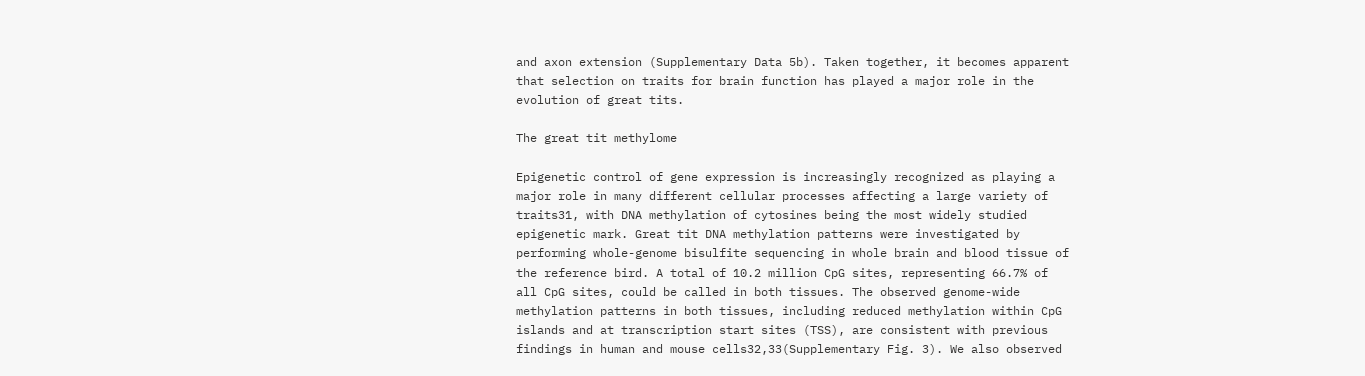and axon extension (Supplementary Data 5b). Taken together, it becomes apparent that selection on traits for brain function has played a major role in the evolution of great tits.

The great tit methylome

Epigenetic control of gene expression is increasingly recognized as playing a major role in many different cellular processes affecting a large variety of traits31, with DNA methylation of cytosines being the most widely studied epigenetic mark. Great tit DNA methylation patterns were investigated by performing whole-genome bisulfite sequencing in whole brain and blood tissue of the reference bird. A total of 10.2 million CpG sites, representing 66.7% of all CpG sites, could be called in both tissues. The observed genome-wide methylation patterns in both tissues, including reduced methylation within CpG islands and at transcription start sites (TSS), are consistent with previous findings in human and mouse cells32,33(Supplementary Fig. 3). We also observed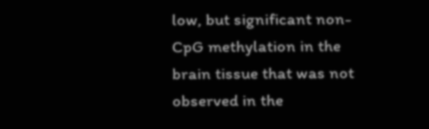low, but significant non-CpG methylation in the brain tissue that was not observed in the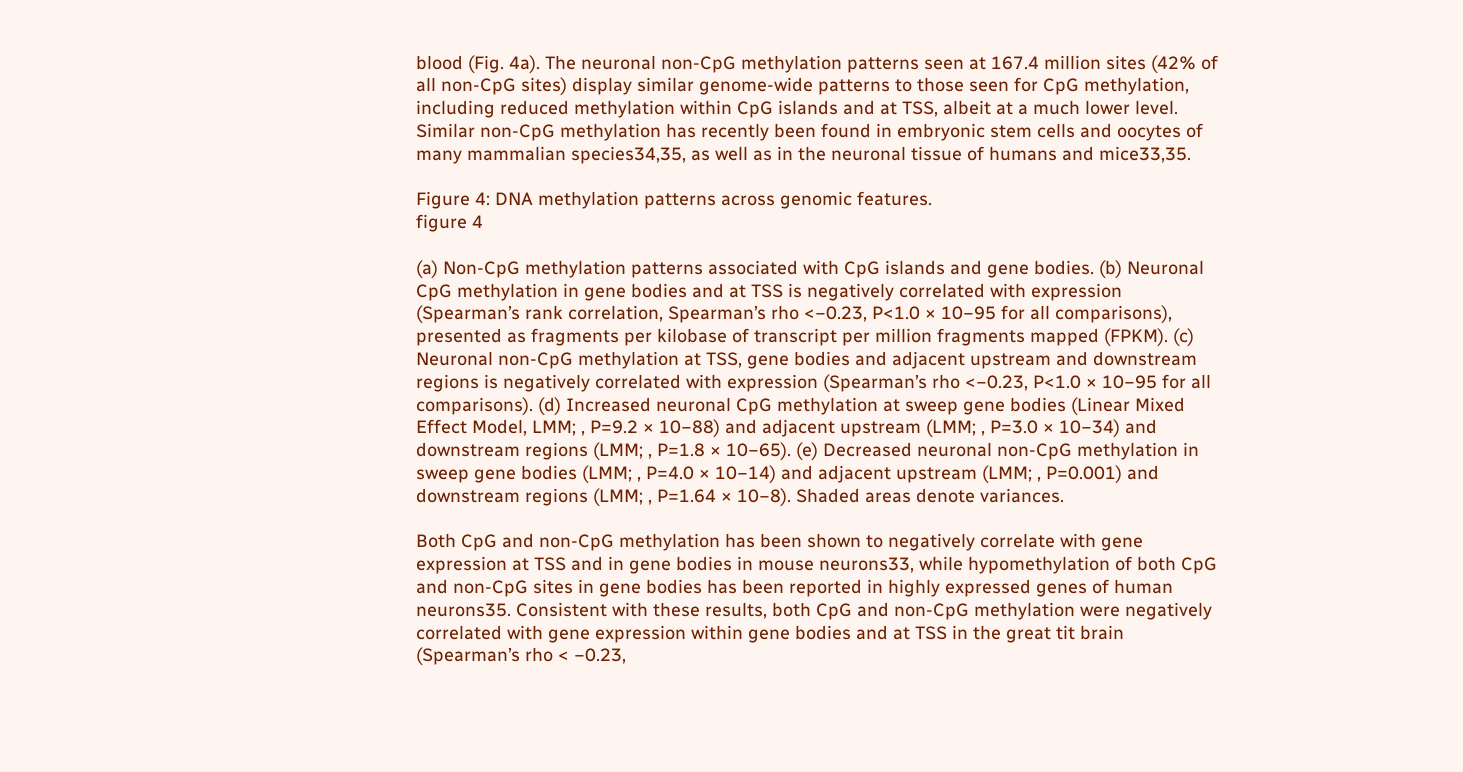blood (Fig. 4a). The neuronal non-CpG methylation patterns seen at 167.4 million sites (42% of all non-CpG sites) display similar genome-wide patterns to those seen for CpG methylation, including reduced methylation within CpG islands and at TSS, albeit at a much lower level. Similar non-CpG methylation has recently been found in embryonic stem cells and oocytes of many mammalian species34,35, as well as in the neuronal tissue of humans and mice33,35.

Figure 4: DNA methylation patterns across genomic features.
figure 4

(a) Non-CpG methylation patterns associated with CpG islands and gene bodies. (b) Neuronal CpG methylation in gene bodies and at TSS is negatively correlated with expression (Spearman’s rank correlation, Spearman’s rho <−0.23, P<1.0 × 10−95 for all comparisons), presented as fragments per kilobase of transcript per million fragments mapped (FPKM). (c) Neuronal non-CpG methylation at TSS, gene bodies and adjacent upstream and downstream regions is negatively correlated with expression (Spearman’s rho <−0.23, P<1.0 × 10−95 for all comparisons). (d) Increased neuronal CpG methylation at sweep gene bodies (Linear Mixed Effect Model, LMM; , P=9.2 × 10−88) and adjacent upstream (LMM; , P=3.0 × 10−34) and downstream regions (LMM; , P=1.8 × 10−65). (e) Decreased neuronal non-CpG methylation in sweep gene bodies (LMM; , P=4.0 × 10−14) and adjacent upstream (LMM; , P=0.001) and downstream regions (LMM; , P=1.64 × 10−8). Shaded areas denote variances.

Both CpG and non-CpG methylation has been shown to negatively correlate with gene expression at TSS and in gene bodies in mouse neurons33, while hypomethylation of both CpG and non-CpG sites in gene bodies has been reported in highly expressed genes of human neurons35. Consistent with these results, both CpG and non-CpG methylation were negatively correlated with gene expression within gene bodies and at TSS in the great tit brain (Spearman’s rho < −0.23,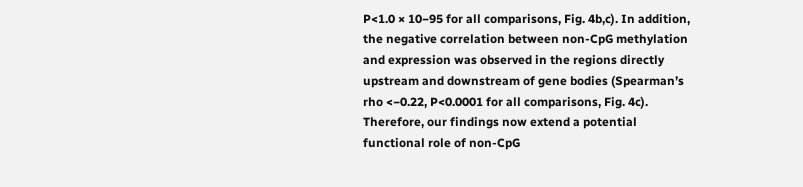P<1.0 × 10−95 for all comparisons, Fig. 4b,c). In addition, the negative correlation between non-CpG methylation and expression was observed in the regions directly upstream and downstream of gene bodies (Spearman’s rho <−0.22, P<0.0001 for all comparisons, Fig. 4c). Therefore, our findings now extend a potential functional role of non-CpG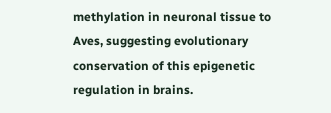methylation in neuronal tissue to Aves, suggesting evolutionary conservation of this epigenetic regulation in brains.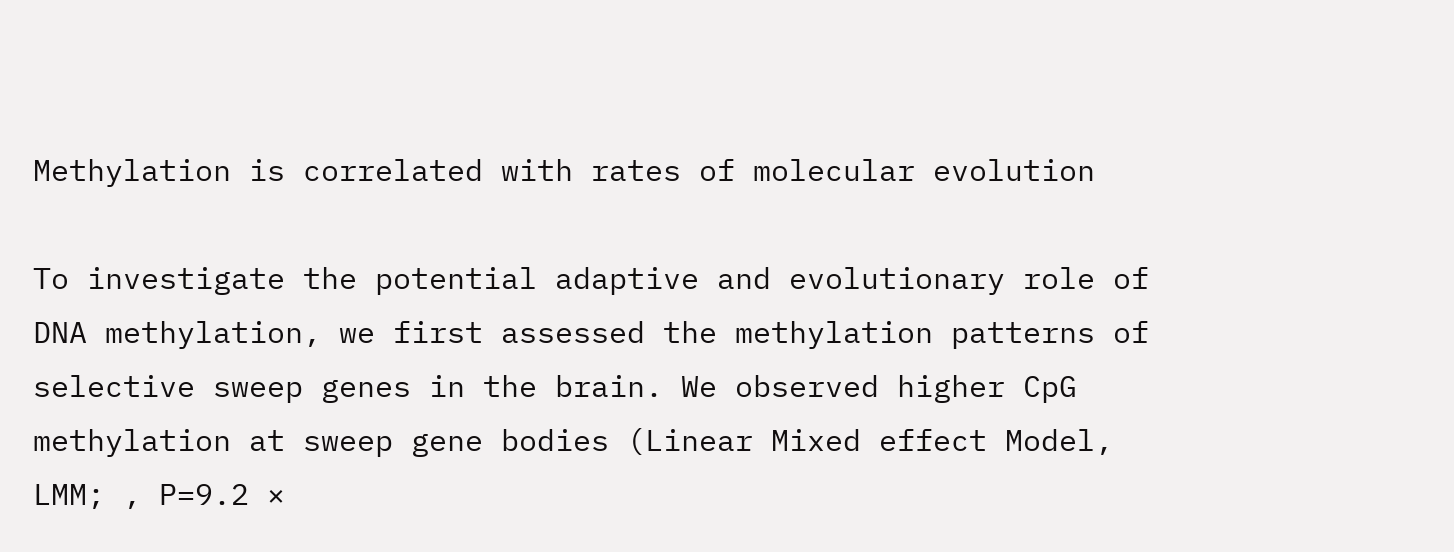Methylation is correlated with rates of molecular evolution

To investigate the potential adaptive and evolutionary role of DNA methylation, we first assessed the methylation patterns of selective sweep genes in the brain. We observed higher CpG methylation at sweep gene bodies (Linear Mixed effect Model, LMM; , P=9.2 ×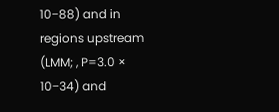10−88) and in regions upstream (LMM; , P=3.0 × 10−34) and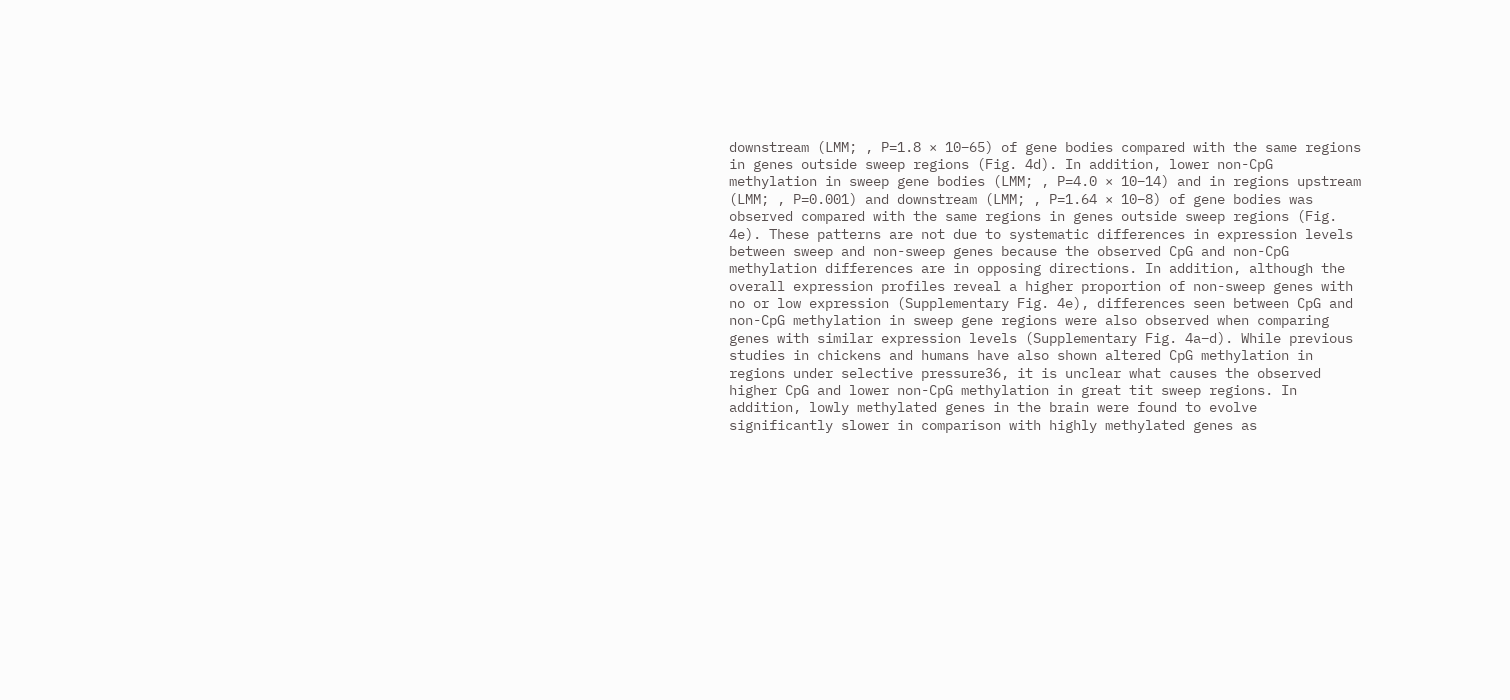downstream (LMM; , P=1.8 × 10−65) of gene bodies compared with the same regions in genes outside sweep regions (Fig. 4d). In addition, lower non-CpG methylation in sweep gene bodies (LMM; , P=4.0 × 10−14) and in regions upstream (LMM; , P=0.001) and downstream (LMM; , P=1.64 × 10−8) of gene bodies was observed compared with the same regions in genes outside sweep regions (Fig. 4e). These patterns are not due to systematic differences in expression levels between sweep and non-sweep genes because the observed CpG and non-CpG methylation differences are in opposing directions. In addition, although the overall expression profiles reveal a higher proportion of non-sweep genes with no or low expression (Supplementary Fig. 4e), differences seen between CpG and non-CpG methylation in sweep gene regions were also observed when comparing genes with similar expression levels (Supplementary Fig. 4a–d). While previous studies in chickens and humans have also shown altered CpG methylation in regions under selective pressure36, it is unclear what causes the observed higher CpG and lower non-CpG methylation in great tit sweep regions. In addition, lowly methylated genes in the brain were found to evolve significantly slower in comparison with highly methylated genes as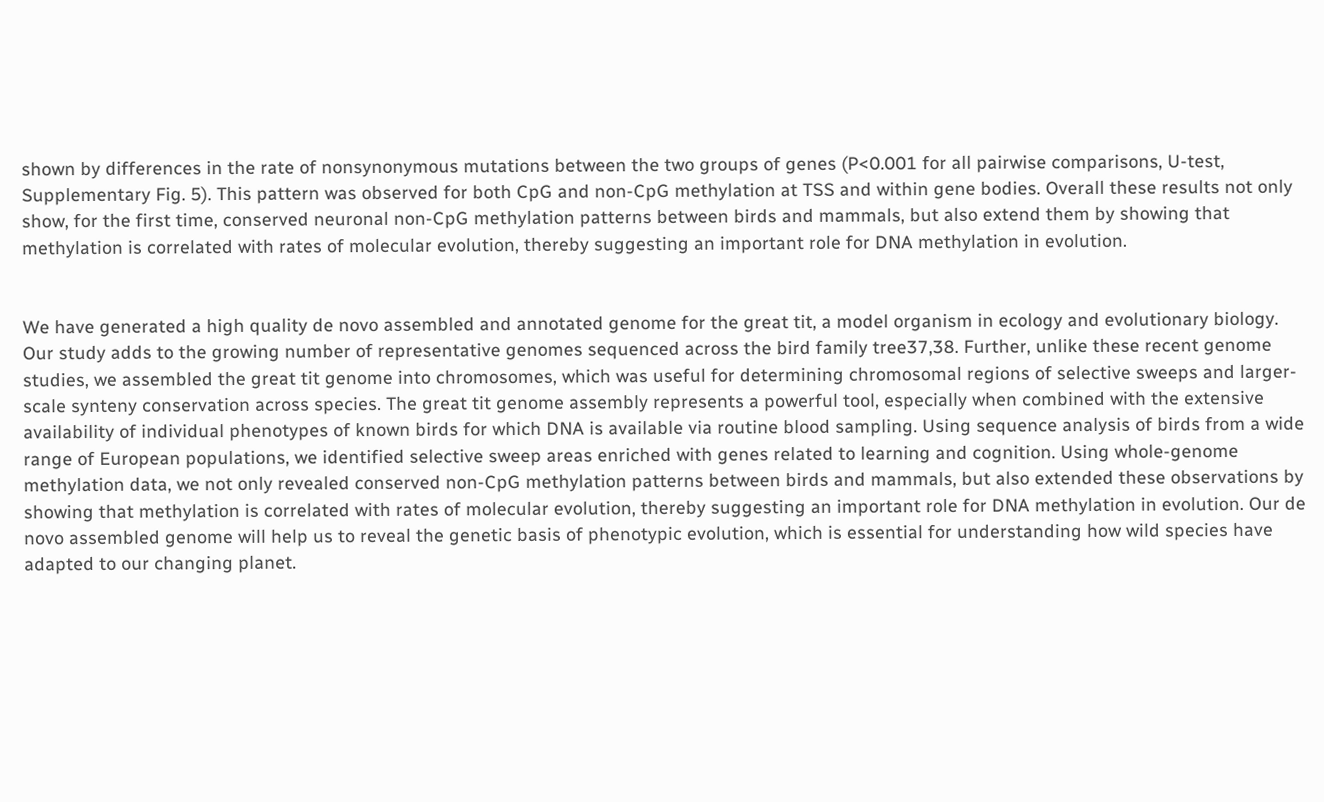shown by differences in the rate of nonsynonymous mutations between the two groups of genes (P<0.001 for all pairwise comparisons, U-test, Supplementary Fig. 5). This pattern was observed for both CpG and non-CpG methylation at TSS and within gene bodies. Overall these results not only show, for the first time, conserved neuronal non-CpG methylation patterns between birds and mammals, but also extend them by showing that methylation is correlated with rates of molecular evolution, thereby suggesting an important role for DNA methylation in evolution.


We have generated a high quality de novo assembled and annotated genome for the great tit, a model organism in ecology and evolutionary biology. Our study adds to the growing number of representative genomes sequenced across the bird family tree37,38. Further, unlike these recent genome studies, we assembled the great tit genome into chromosomes, which was useful for determining chromosomal regions of selective sweeps and larger-scale synteny conservation across species. The great tit genome assembly represents a powerful tool, especially when combined with the extensive availability of individual phenotypes of known birds for which DNA is available via routine blood sampling. Using sequence analysis of birds from a wide range of European populations, we identified selective sweep areas enriched with genes related to learning and cognition. Using whole-genome methylation data, we not only revealed conserved non-CpG methylation patterns between birds and mammals, but also extended these observations by showing that methylation is correlated with rates of molecular evolution, thereby suggesting an important role for DNA methylation in evolution. Our de novo assembled genome will help us to reveal the genetic basis of phenotypic evolution, which is essential for understanding how wild species have adapted to our changing planet.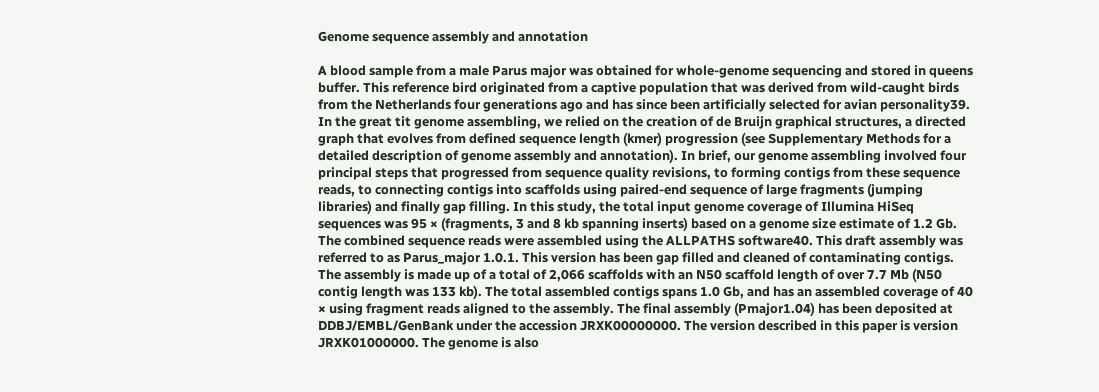Genome sequence assembly and annotation

A blood sample from a male Parus major was obtained for whole-genome sequencing and stored in queens buffer. This reference bird originated from a captive population that was derived from wild-caught birds from the Netherlands four generations ago and has since been artificially selected for avian personality39. In the great tit genome assembling, we relied on the creation of de Bruijn graphical structures, a directed graph that evolves from defined sequence length (kmer) progression (see Supplementary Methods for a detailed description of genome assembly and annotation). In brief, our genome assembling involved four principal steps that progressed from sequence quality revisions, to forming contigs from these sequence reads, to connecting contigs into scaffolds using paired-end sequence of large fragments (jumping libraries) and finally gap filling. In this study, the total input genome coverage of Illumina HiSeq sequences was 95 × (fragments, 3 and 8 kb spanning inserts) based on a genome size estimate of 1.2 Gb. The combined sequence reads were assembled using the ALLPATHS software40. This draft assembly was referred to as Parus_major 1.0.1. This version has been gap filled and cleaned of contaminating contigs. The assembly is made up of a total of 2,066 scaffolds with an N50 scaffold length of over 7.7 Mb (N50 contig length was 133 kb). The total assembled contigs spans 1.0 Gb, and has an assembled coverage of 40 × using fragment reads aligned to the assembly. The final assembly (Pmajor1.04) has been deposited at DDBJ/EMBL/GenBank under the accession JRXK00000000. The version described in this paper is version JRXK01000000. The genome is also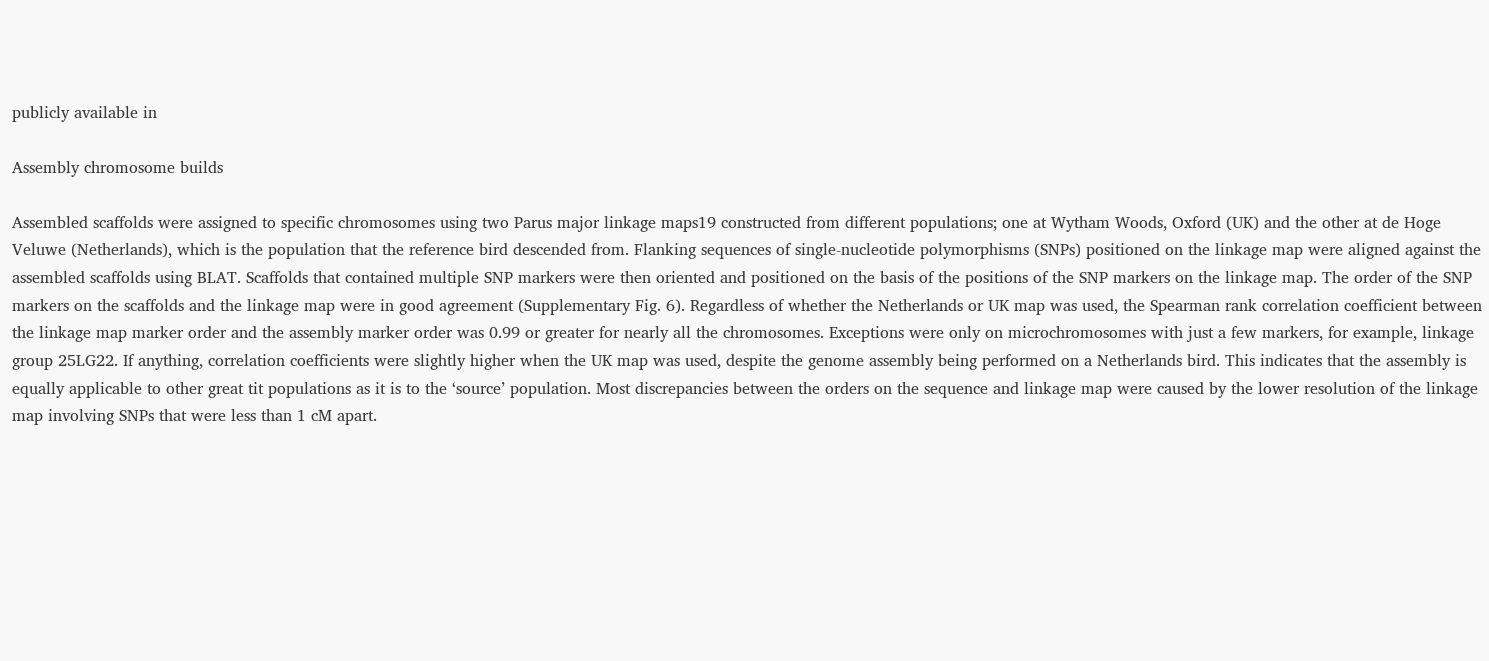publicly available in

Assembly chromosome builds

Assembled scaffolds were assigned to specific chromosomes using two Parus major linkage maps19 constructed from different populations; one at Wytham Woods, Oxford (UK) and the other at de Hoge Veluwe (Netherlands), which is the population that the reference bird descended from. Flanking sequences of single-nucleotide polymorphisms (SNPs) positioned on the linkage map were aligned against the assembled scaffolds using BLAT. Scaffolds that contained multiple SNP markers were then oriented and positioned on the basis of the positions of the SNP markers on the linkage map. The order of the SNP markers on the scaffolds and the linkage map were in good agreement (Supplementary Fig. 6). Regardless of whether the Netherlands or UK map was used, the Spearman rank correlation coefficient between the linkage map marker order and the assembly marker order was 0.99 or greater for nearly all the chromosomes. Exceptions were only on microchromosomes with just a few markers, for example, linkage group 25LG22. If anything, correlation coefficients were slightly higher when the UK map was used, despite the genome assembly being performed on a Netherlands bird. This indicates that the assembly is equally applicable to other great tit populations as it is to the ‘source’ population. Most discrepancies between the orders on the sequence and linkage map were caused by the lower resolution of the linkage map involving SNPs that were less than 1 cM apart.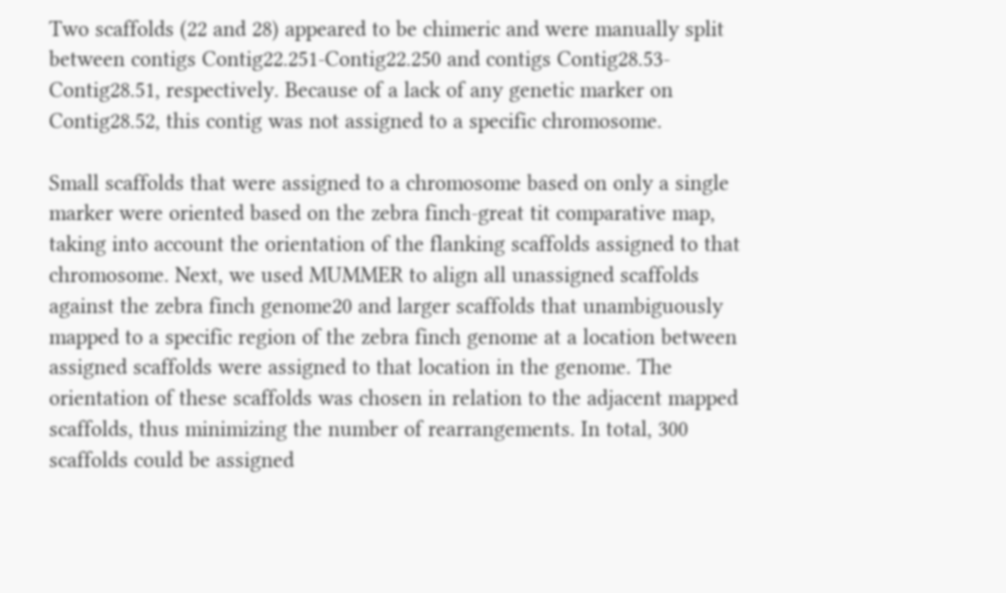Two scaffolds (22 and 28) appeared to be chimeric and were manually split between contigs Contig22.251-Contig22.250 and contigs Contig28.53-Contig28.51, respectively. Because of a lack of any genetic marker on Contig28.52, this contig was not assigned to a specific chromosome.

Small scaffolds that were assigned to a chromosome based on only a single marker were oriented based on the zebra finch-great tit comparative map, taking into account the orientation of the flanking scaffolds assigned to that chromosome. Next, we used MUMMER to align all unassigned scaffolds against the zebra finch genome20 and larger scaffolds that unambiguously mapped to a specific region of the zebra finch genome at a location between assigned scaffolds were assigned to that location in the genome. The orientation of these scaffolds was chosen in relation to the adjacent mapped scaffolds, thus minimizing the number of rearrangements. In total, 300 scaffolds could be assigned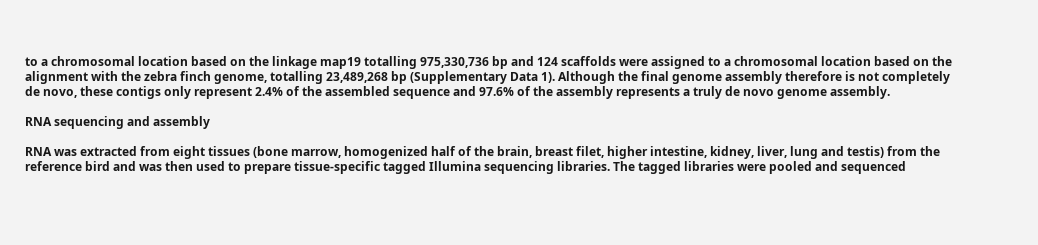to a chromosomal location based on the linkage map19 totalling 975,330,736 bp and 124 scaffolds were assigned to a chromosomal location based on the alignment with the zebra finch genome, totalling 23,489,268 bp (Supplementary Data 1). Although the final genome assembly therefore is not completely de novo, these contigs only represent 2.4% of the assembled sequence and 97.6% of the assembly represents a truly de novo genome assembly.

RNA sequencing and assembly

RNA was extracted from eight tissues (bone marrow, homogenized half of the brain, breast filet, higher intestine, kidney, liver, lung and testis) from the reference bird and was then used to prepare tissue-specific tagged Illumina sequencing libraries. The tagged libraries were pooled and sequenced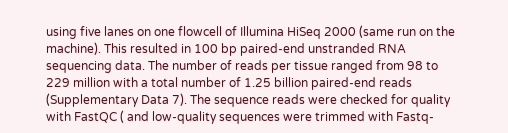using five lanes on one flowcell of Illumina HiSeq 2000 (same run on the machine). This resulted in 100 bp paired-end unstranded RNA sequencing data. The number of reads per tissue ranged from 98 to 229 million with a total number of 1.25 billion paired-end reads (Supplementary Data 7). The sequence reads were checked for quality with FastQC ( and low-quality sequences were trimmed with Fastq-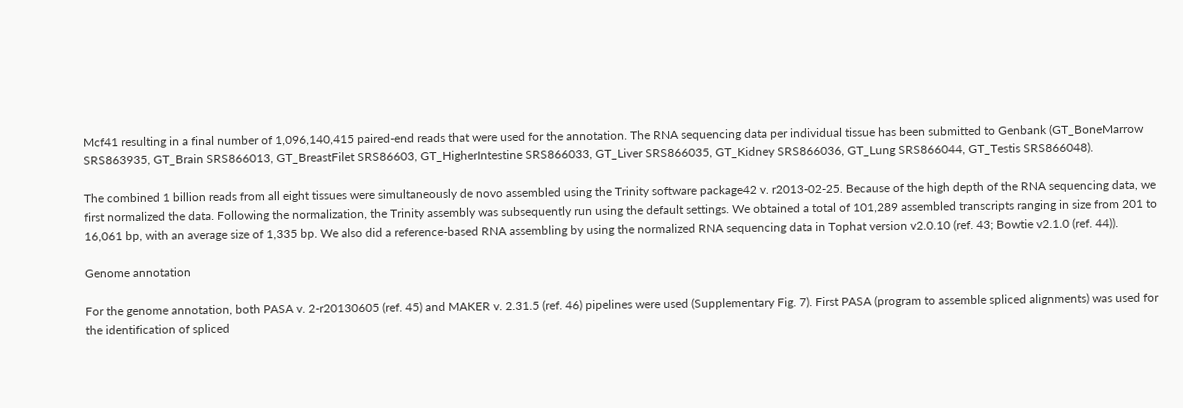Mcf41 resulting in a final number of 1,096,140,415 paired-end reads that were used for the annotation. The RNA sequencing data per individual tissue has been submitted to Genbank (GT_BoneMarrow SRS863935, GT_Brain SRS866013, GT_BreastFilet SRS86603, GT_HigherIntestine SRS866033, GT_Liver SRS866035, GT_Kidney SRS866036, GT_Lung SRS866044, GT_Testis SRS866048).

The combined 1 billion reads from all eight tissues were simultaneously de novo assembled using the Trinity software package42 v. r2013-02-25. Because of the high depth of the RNA sequencing data, we first normalized the data. Following the normalization, the Trinity assembly was subsequently run using the default settings. We obtained a total of 101,289 assembled transcripts ranging in size from 201 to 16,061 bp, with an average size of 1,335 bp. We also did a reference-based RNA assembling by using the normalized RNA sequencing data in Tophat version v2.0.10 (ref. 43; Bowtie v2.1.0 (ref. 44)).

Genome annotation

For the genome annotation, both PASA v. 2-r20130605 (ref. 45) and MAKER v. 2.31.5 (ref. 46) pipelines were used (Supplementary Fig. 7). First PASA (program to assemble spliced alignments) was used for the identification of spliced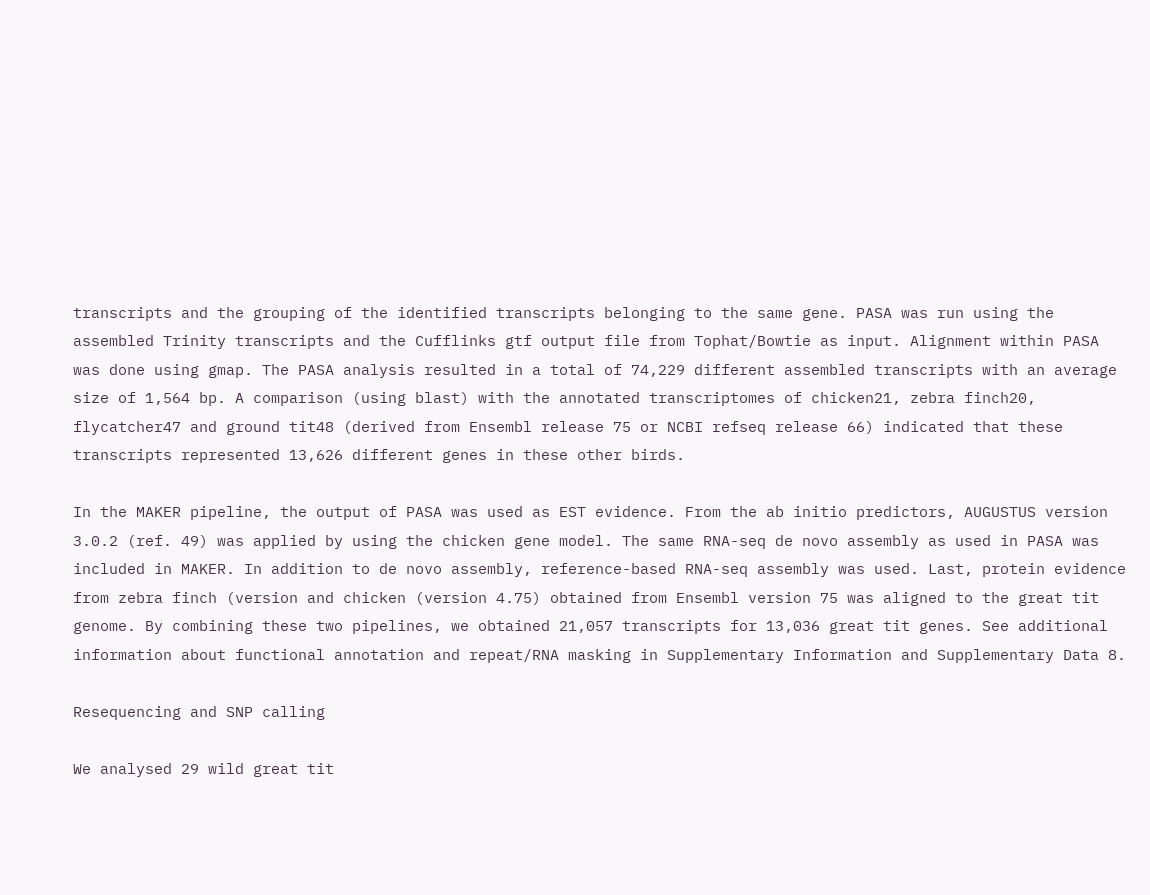transcripts and the grouping of the identified transcripts belonging to the same gene. PASA was run using the assembled Trinity transcripts and the Cufflinks gtf output file from Tophat/Bowtie as input. Alignment within PASA was done using gmap. The PASA analysis resulted in a total of 74,229 different assembled transcripts with an average size of 1,564 bp. A comparison (using blast) with the annotated transcriptomes of chicken21, zebra finch20, flycatcher47 and ground tit48 (derived from Ensembl release 75 or NCBI refseq release 66) indicated that these transcripts represented 13,626 different genes in these other birds.

In the MAKER pipeline, the output of PASA was used as EST evidence. From the ab initio predictors, AUGUSTUS version 3.0.2 (ref. 49) was applied by using the chicken gene model. The same RNA-seq de novo assembly as used in PASA was included in MAKER. In addition to de novo assembly, reference-based RNA-seq assembly was used. Last, protein evidence from zebra finch (version and chicken (version 4.75) obtained from Ensembl version 75 was aligned to the great tit genome. By combining these two pipelines, we obtained 21,057 transcripts for 13,036 great tit genes. See additional information about functional annotation and repeat/RNA masking in Supplementary Information and Supplementary Data 8.

Resequencing and SNP calling

We analysed 29 wild great tit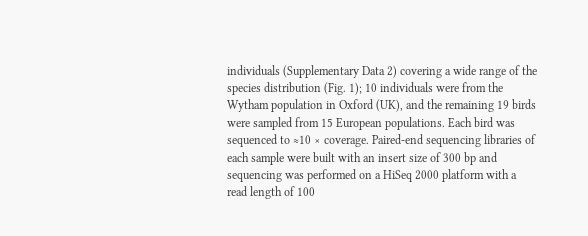individuals (Supplementary Data 2) covering a wide range of the species distribution (Fig. 1); 10 individuals were from the Wytham population in Oxford (UK), and the remaining 19 birds were sampled from 15 European populations. Each bird was sequenced to ≈10 × coverage. Paired-end sequencing libraries of each sample were built with an insert size of 300 bp and sequencing was performed on a HiSeq 2000 platform with a read length of 100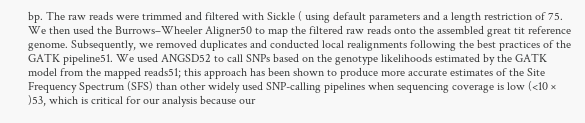bp. The raw reads were trimmed and filtered with Sickle ( using default parameters and a length restriction of 75. We then used the Burrows–Wheeler Aligner50 to map the filtered raw reads onto the assembled great tit reference genome. Subsequently, we removed duplicates and conducted local realignments following the best practices of the GATK pipeline51. We used ANGSD52 to call SNPs based on the genotype likelihoods estimated by the GATK model from the mapped reads51; this approach has been shown to produce more accurate estimates of the Site Frequency Spectrum (SFS) than other widely used SNP-calling pipelines when sequencing coverage is low (<10 × )53, which is critical for our analysis because our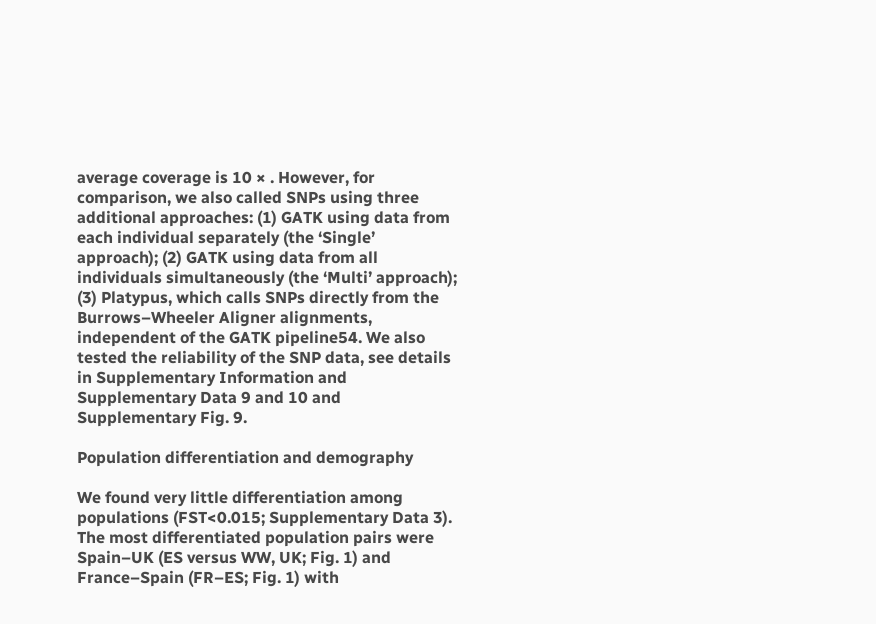average coverage is 10 × . However, for comparison, we also called SNPs using three additional approaches: (1) GATK using data from each individual separately (the ‘Single’ approach); (2) GATK using data from all individuals simultaneously (the ‘Multi’ approach); (3) Platypus, which calls SNPs directly from the Burrows–Wheeler Aligner alignments, independent of the GATK pipeline54. We also tested the reliability of the SNP data, see details in Supplementary Information and Supplementary Data 9 and 10 and Supplementary Fig. 9.

Population differentiation and demography

We found very little differentiation among populations (FST<0.015; Supplementary Data 3). The most differentiated population pairs were Spain–UK (ES versus WW, UK; Fig. 1) and France–Spain (FR–ES; Fig. 1) with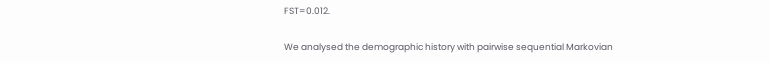FST=0.012.

We analysed the demographic history with pairwise sequential Markovian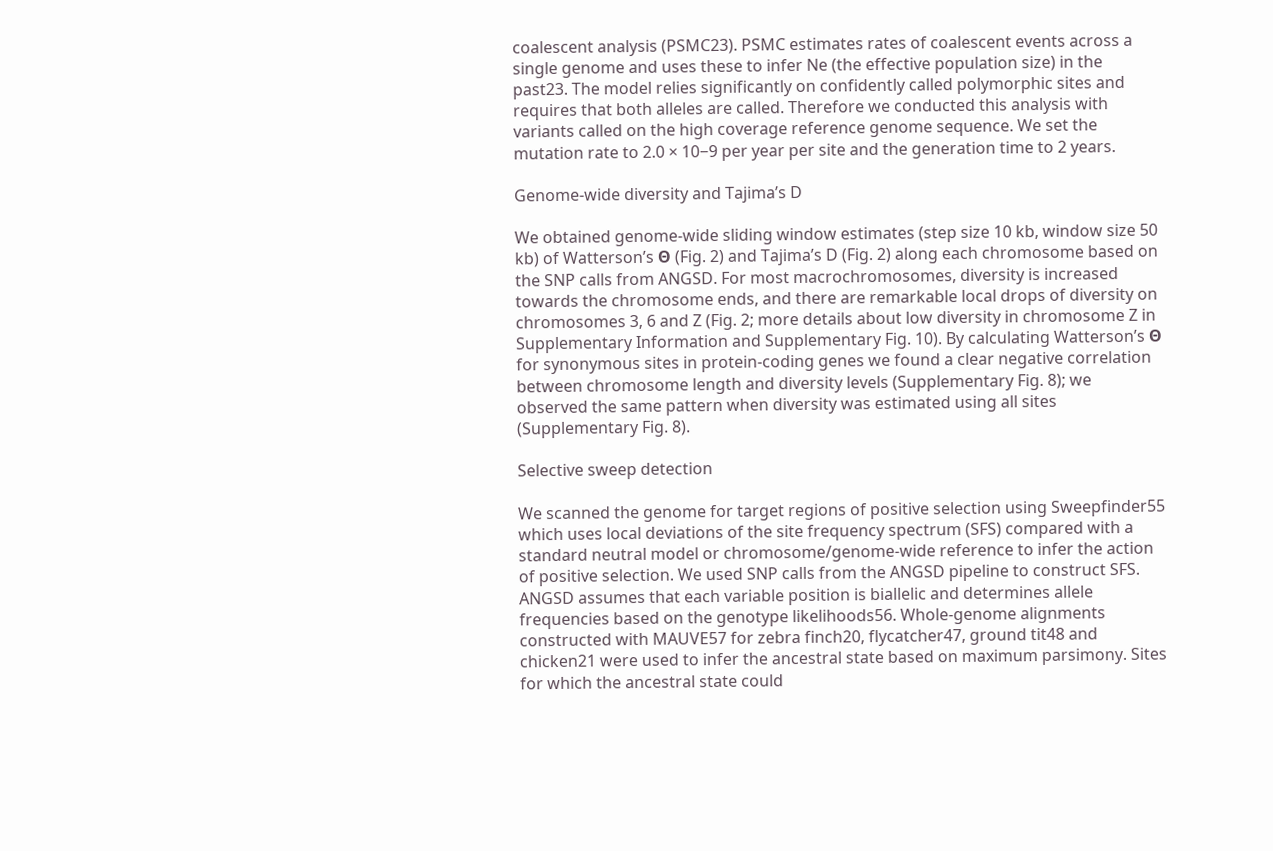coalescent analysis (PSMC23). PSMC estimates rates of coalescent events across a single genome and uses these to infer Ne (the effective population size) in the past23. The model relies significantly on confidently called polymorphic sites and requires that both alleles are called. Therefore we conducted this analysis with variants called on the high coverage reference genome sequence. We set the mutation rate to 2.0 × 10−9 per year per site and the generation time to 2 years.

Genome-wide diversity and Tajima’s D

We obtained genome-wide sliding window estimates (step size 10 kb, window size 50 kb) of Watterson’s Θ (Fig. 2) and Tajima’s D (Fig. 2) along each chromosome based on the SNP calls from ANGSD. For most macrochromosomes, diversity is increased towards the chromosome ends, and there are remarkable local drops of diversity on chromosomes 3, 6 and Z (Fig. 2; more details about low diversity in chromosome Z in Supplementary Information and Supplementary Fig. 10). By calculating Watterson’s Θ for synonymous sites in protein-coding genes we found a clear negative correlation between chromosome length and diversity levels (Supplementary Fig. 8); we observed the same pattern when diversity was estimated using all sites (Supplementary Fig. 8).

Selective sweep detection

We scanned the genome for target regions of positive selection using Sweepfinder55 which uses local deviations of the site frequency spectrum (SFS) compared with a standard neutral model or chromosome/genome-wide reference to infer the action of positive selection. We used SNP calls from the ANGSD pipeline to construct SFS. ANGSD assumes that each variable position is biallelic and determines allele frequencies based on the genotype likelihoods56. Whole-genome alignments constructed with MAUVE57 for zebra finch20, flycatcher47, ground tit48 and chicken21 were used to infer the ancestral state based on maximum parsimony. Sites for which the ancestral state could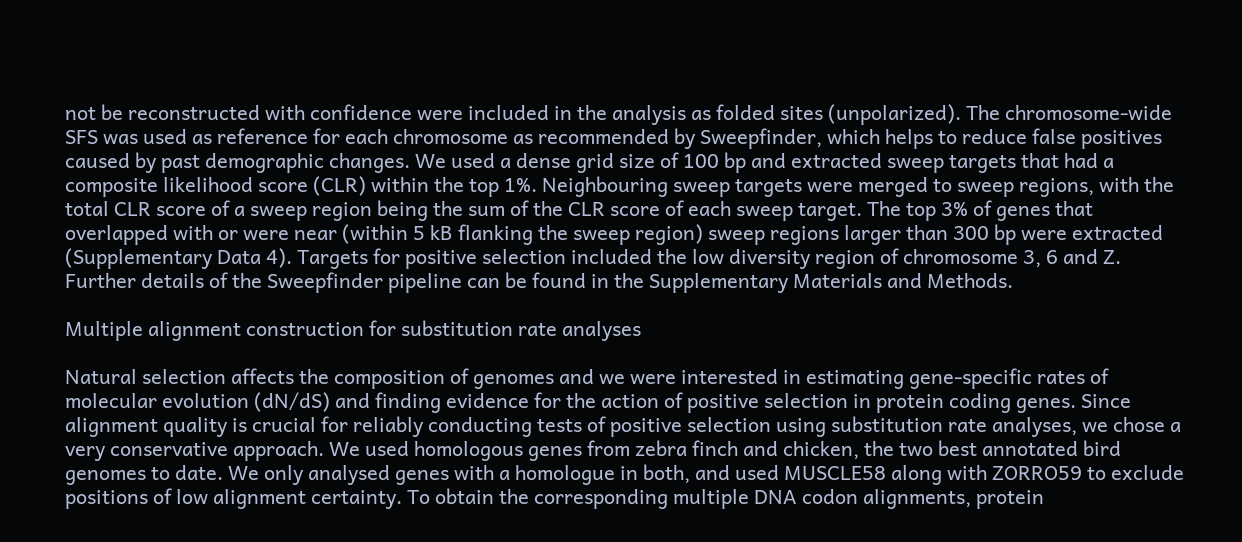not be reconstructed with confidence were included in the analysis as folded sites (unpolarized). The chromosome-wide SFS was used as reference for each chromosome as recommended by Sweepfinder, which helps to reduce false positives caused by past demographic changes. We used a dense grid size of 100 bp and extracted sweep targets that had a composite likelihood score (CLR) within the top 1%. Neighbouring sweep targets were merged to sweep regions, with the total CLR score of a sweep region being the sum of the CLR score of each sweep target. The top 3% of genes that overlapped with or were near (within 5 kB flanking the sweep region) sweep regions larger than 300 bp were extracted (Supplementary Data 4). Targets for positive selection included the low diversity region of chromosome 3, 6 and Z. Further details of the Sweepfinder pipeline can be found in the Supplementary Materials and Methods.

Multiple alignment construction for substitution rate analyses

Natural selection affects the composition of genomes and we were interested in estimating gene-specific rates of molecular evolution (dN/dS) and finding evidence for the action of positive selection in protein coding genes. Since alignment quality is crucial for reliably conducting tests of positive selection using substitution rate analyses, we chose a very conservative approach. We used homologous genes from zebra finch and chicken, the two best annotated bird genomes to date. We only analysed genes with a homologue in both, and used MUSCLE58 along with ZORRO59 to exclude positions of low alignment certainty. To obtain the corresponding multiple DNA codon alignments, protein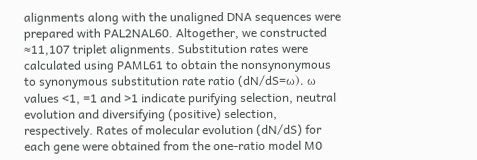alignments along with the unaligned DNA sequences were prepared with PAL2NAL60. Altogether, we constructed ≈11,107 triplet alignments. Substitution rates were calculated using PAML61 to obtain the nonsynonymous to synonymous substitution rate ratio (dN/dS=ω). ω values <1, =1 and >1 indicate purifying selection, neutral evolution and diversifying (positive) selection, respectively. Rates of molecular evolution (dN/dS) for each gene were obtained from the one-ratio model M0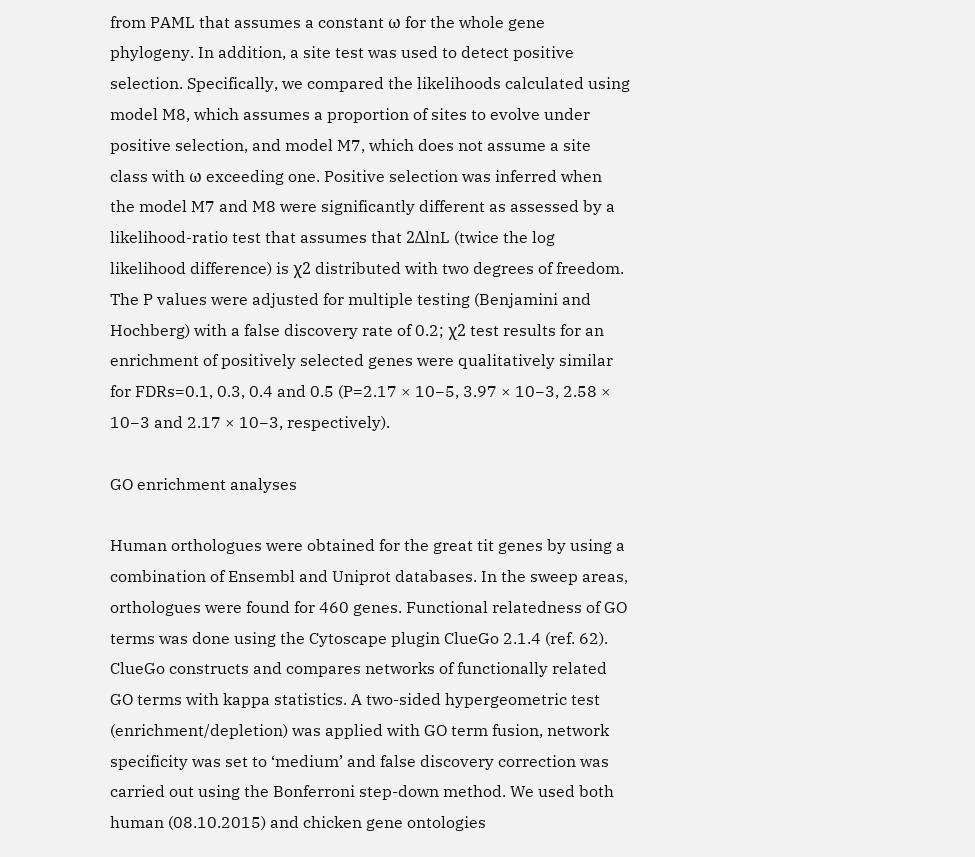from PAML that assumes a constant ω for the whole gene phylogeny. In addition, a site test was used to detect positive selection. Specifically, we compared the likelihoods calculated using model M8, which assumes a proportion of sites to evolve under positive selection, and model M7, which does not assume a site class with ω exceeding one. Positive selection was inferred when the model M7 and M8 were significantly different as assessed by a likelihood-ratio test that assumes that 2ΔlnL (twice the log likelihood difference) is χ2 distributed with two degrees of freedom. The P values were adjusted for multiple testing (Benjamini and Hochberg) with a false discovery rate of 0.2; χ2 test results for an enrichment of positively selected genes were qualitatively similar for FDRs=0.1, 0.3, 0.4 and 0.5 (P=2.17 × 10−5, 3.97 × 10−3, 2.58 × 10−3 and 2.17 × 10−3, respectively).

GO enrichment analyses

Human orthologues were obtained for the great tit genes by using a combination of Ensembl and Uniprot databases. In the sweep areas, orthologues were found for 460 genes. Functional relatedness of GO terms was done using the Cytoscape plugin ClueGo 2.1.4 (ref. 62). ClueGo constructs and compares networks of functionally related GO terms with kappa statistics. A two-sided hypergeometric test (enrichment/depletion) was applied with GO term fusion, network specificity was set to ‘medium’ and false discovery correction was carried out using the Bonferroni step-down method. We used both human (08.10.2015) and chicken gene ontologies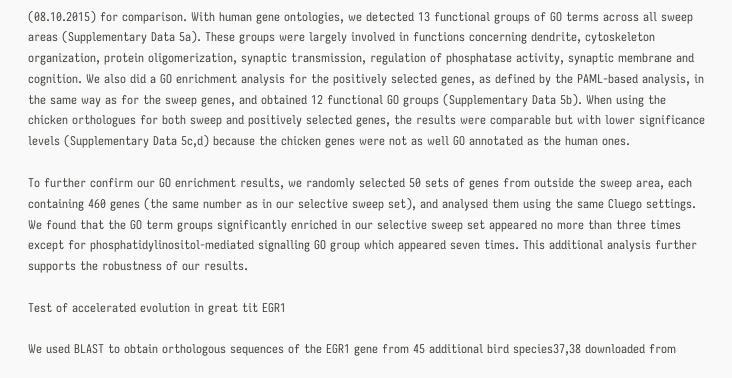(08.10.2015) for comparison. With human gene ontologies, we detected 13 functional groups of GO terms across all sweep areas (Supplementary Data 5a). These groups were largely involved in functions concerning dendrite, cytoskeleton organization, protein oligomerization, synaptic transmission, regulation of phosphatase activity, synaptic membrane and cognition. We also did a GO enrichment analysis for the positively selected genes, as defined by the PAML-based analysis, in the same way as for the sweep genes, and obtained 12 functional GO groups (Supplementary Data 5b). When using the chicken orthologues for both sweep and positively selected genes, the results were comparable but with lower significance levels (Supplementary Data 5c,d) because the chicken genes were not as well GO annotated as the human ones.

To further confirm our GO enrichment results, we randomly selected 50 sets of genes from outside the sweep area, each containing 460 genes (the same number as in our selective sweep set), and analysed them using the same Cluego settings. We found that the GO term groups significantly enriched in our selective sweep set appeared no more than three times except for phosphatidylinositol-mediated signalling GO group which appeared seven times. This additional analysis further supports the robustness of our results.

Test of accelerated evolution in great tit EGR1

We used BLAST to obtain orthologous sequences of the EGR1 gene from 45 additional bird species37,38 downloaded from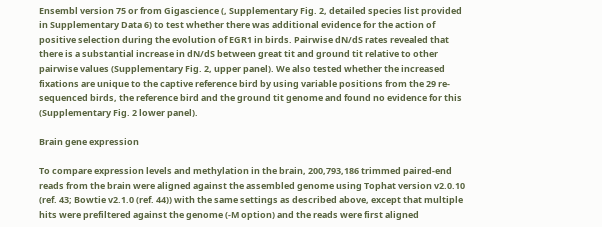Ensembl version 75 or from Gigascience (, Supplementary Fig. 2, detailed species list provided in Supplementary Data 6) to test whether there was additional evidence for the action of positive selection during the evolution of EGR1 in birds. Pairwise dN/dS rates revealed that there is a substantial increase in dN/dS between great tit and ground tit relative to other pairwise values (Supplementary Fig. 2, upper panel). We also tested whether the increased fixations are unique to the captive reference bird by using variable positions from the 29 re-sequenced birds, the reference bird and the ground tit genome and found no evidence for this (Supplementary Fig. 2 lower panel).

Brain gene expression

To compare expression levels and methylation in the brain, 200,793,186 trimmed paired-end reads from the brain were aligned against the assembled genome using Tophat version v2.0.10 (ref. 43; Bowtie v2.1.0 (ref. 44)) with the same settings as described above, except that multiple hits were prefiltered against the genome (-M option) and the reads were first aligned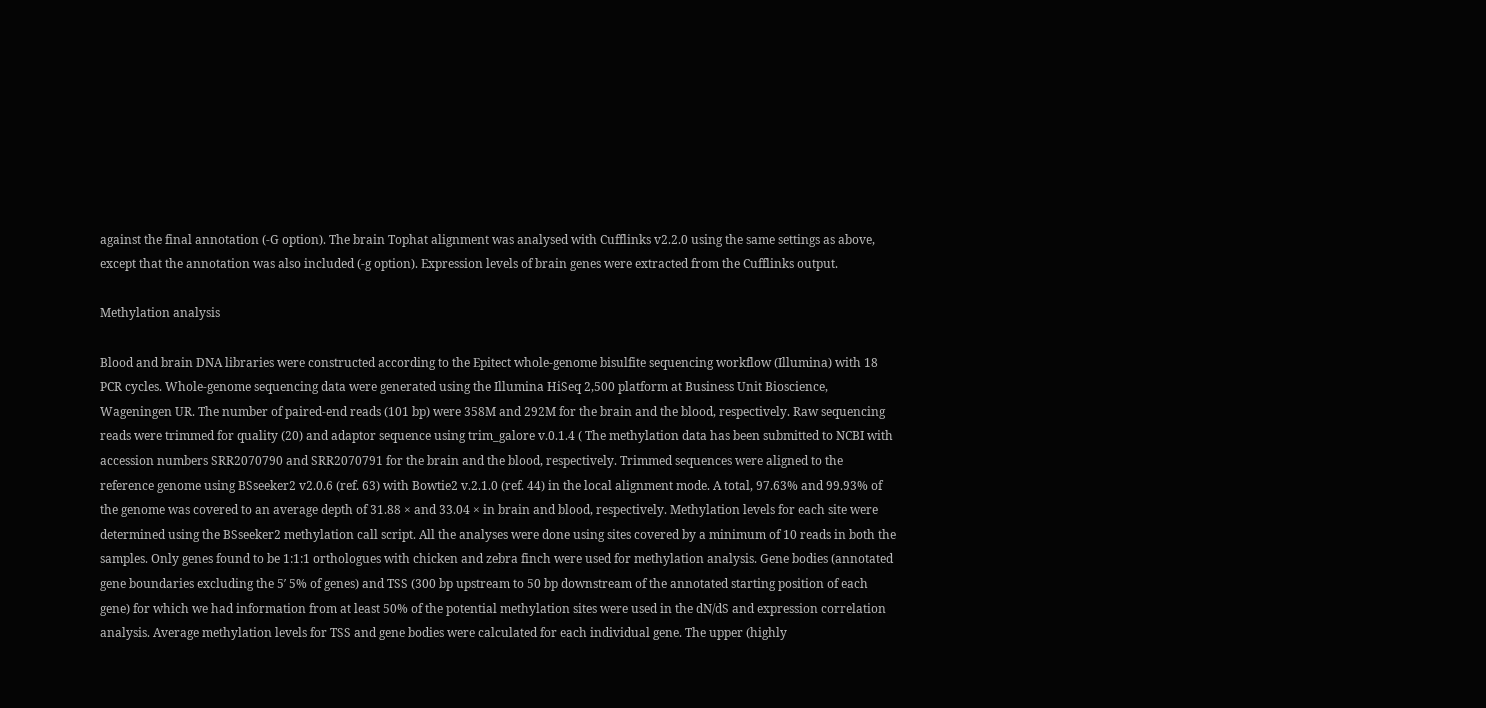against the final annotation (-G option). The brain Tophat alignment was analysed with Cufflinks v2.2.0 using the same settings as above, except that the annotation was also included (-g option). Expression levels of brain genes were extracted from the Cufflinks output.

Methylation analysis

Blood and brain DNA libraries were constructed according to the Epitect whole-genome bisulfite sequencing workflow (Illumina) with 18 PCR cycles. Whole-genome sequencing data were generated using the Illumina HiSeq 2,500 platform at Business Unit Bioscience, Wageningen UR. The number of paired-end reads (101 bp) were 358M and 292M for the brain and the blood, respectively. Raw sequencing reads were trimmed for quality (20) and adaptor sequence using trim_galore v.0.1.4 ( The methylation data has been submitted to NCBI with accession numbers SRR2070790 and SRR2070791 for the brain and the blood, respectively. Trimmed sequences were aligned to the reference genome using BSseeker2 v2.0.6 (ref. 63) with Bowtie2 v.2.1.0 (ref. 44) in the local alignment mode. A total, 97.63% and 99.93% of the genome was covered to an average depth of 31.88 × and 33.04 × in brain and blood, respectively. Methylation levels for each site were determined using the BSseeker2 methylation call script. All the analyses were done using sites covered by a minimum of 10 reads in both the samples. Only genes found to be 1:1:1 orthologues with chicken and zebra finch were used for methylation analysis. Gene bodies (annotated gene boundaries excluding the 5′ 5% of genes) and TSS (300 bp upstream to 50 bp downstream of the annotated starting position of each gene) for which we had information from at least 50% of the potential methylation sites were used in the dN/dS and expression correlation analysis. Average methylation levels for TSS and gene bodies were calculated for each individual gene. The upper (highly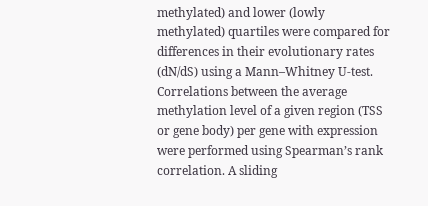methylated) and lower (lowly methylated) quartiles were compared for differences in their evolutionary rates (dN/dS) using a Mann–Whitney U-test. Correlations between the average methylation level of a given region (TSS or gene body) per gene with expression were performed using Spearman’s rank correlation. A sliding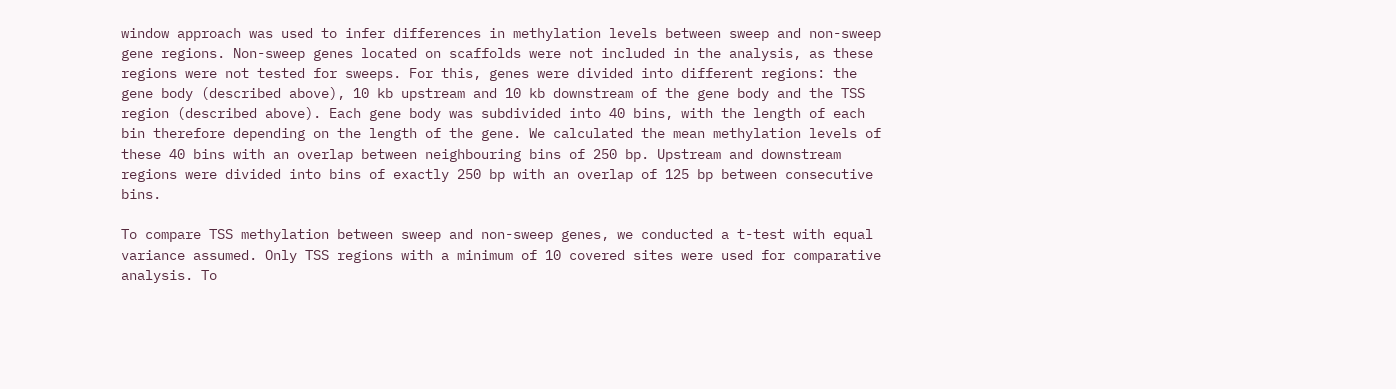window approach was used to infer differences in methylation levels between sweep and non-sweep gene regions. Non-sweep genes located on scaffolds were not included in the analysis, as these regions were not tested for sweeps. For this, genes were divided into different regions: the gene body (described above), 10 kb upstream and 10 kb downstream of the gene body and the TSS region (described above). Each gene body was subdivided into 40 bins, with the length of each bin therefore depending on the length of the gene. We calculated the mean methylation levels of these 40 bins with an overlap between neighbouring bins of 250 bp. Upstream and downstream regions were divided into bins of exactly 250 bp with an overlap of 125 bp between consecutive bins.

To compare TSS methylation between sweep and non-sweep genes, we conducted a t-test with equal variance assumed. Only TSS regions with a minimum of 10 covered sites were used for comparative analysis. To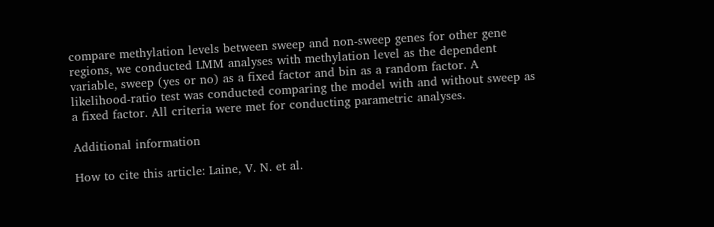compare methylation levels between sweep and non-sweep genes for other gene regions, we conducted LMM analyses with methylation level as the dependent variable, sweep (yes or no) as a fixed factor and bin as a random factor. A likelihood-ratio test was conducted comparing the model with and without sweep as a fixed factor. All criteria were met for conducting parametric analyses.

Additional information

How to cite this article: Laine, V. N. et al.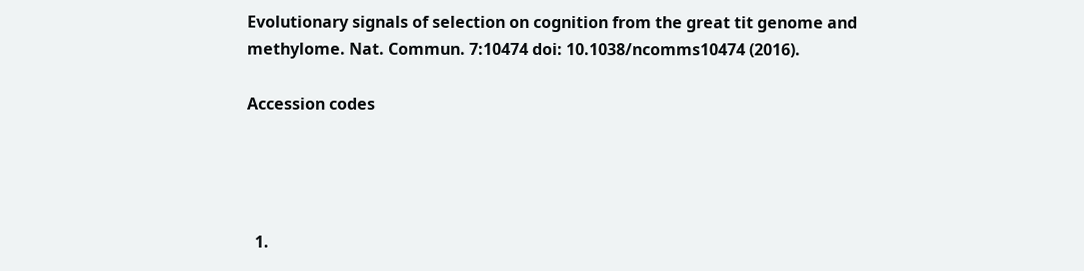Evolutionary signals of selection on cognition from the great tit genome and methylome. Nat. Commun. 7:10474 doi: 10.1038/ncomms10474 (2016).

Accession codes




  1.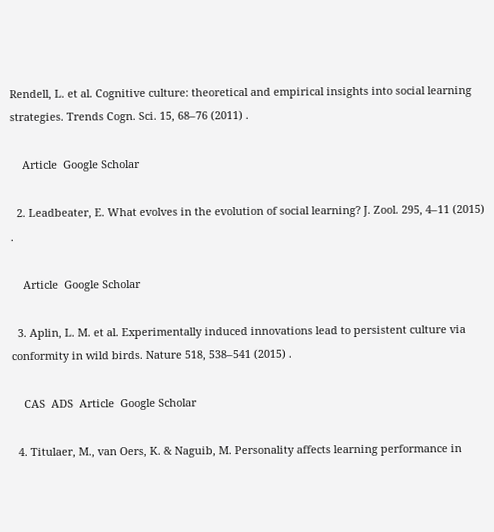Rendell, L. et al. Cognitive culture: theoretical and empirical insights into social learning strategies. Trends Cogn. Sci. 15, 68–76 (2011) .

    Article  Google Scholar

  2. Leadbeater, E. What evolves in the evolution of social learning? J. Zool. 295, 4–11 (2015) .

    Article  Google Scholar

  3. Aplin, L. M. et al. Experimentally induced innovations lead to persistent culture via conformity in wild birds. Nature 518, 538–541 (2015) .

    CAS  ADS  Article  Google Scholar

  4. Titulaer, M., van Oers, K. & Naguib, M. Personality affects learning performance in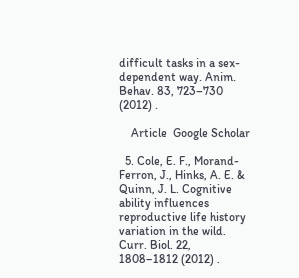difficult tasks in a sex-dependent way. Anim. Behav. 83, 723–730 (2012) .

    Article  Google Scholar

  5. Cole, E. F., Morand-Ferron, J., Hinks, A. E. & Quinn, J. L. Cognitive ability influences reproductive life history variation in the wild. Curr. Biol. 22, 1808–1812 (2012) .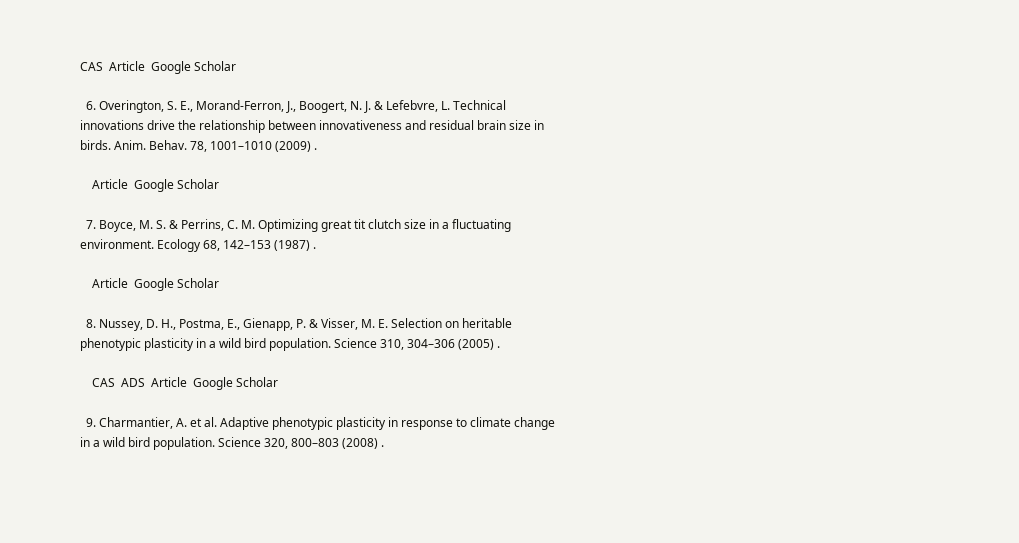CAS  Article  Google Scholar

  6. Overington, S. E., Morand-Ferron, J., Boogert, N. J. & Lefebvre, L. Technical innovations drive the relationship between innovativeness and residual brain size in birds. Anim. Behav. 78, 1001–1010 (2009) .

    Article  Google Scholar

  7. Boyce, M. S. & Perrins, C. M. Optimizing great tit clutch size in a fluctuating environment. Ecology 68, 142–153 (1987) .

    Article  Google Scholar

  8. Nussey, D. H., Postma, E., Gienapp, P. & Visser, M. E. Selection on heritable phenotypic plasticity in a wild bird population. Science 310, 304–306 (2005) .

    CAS  ADS  Article  Google Scholar

  9. Charmantier, A. et al. Adaptive phenotypic plasticity in response to climate change in a wild bird population. Science 320, 800–803 (2008) .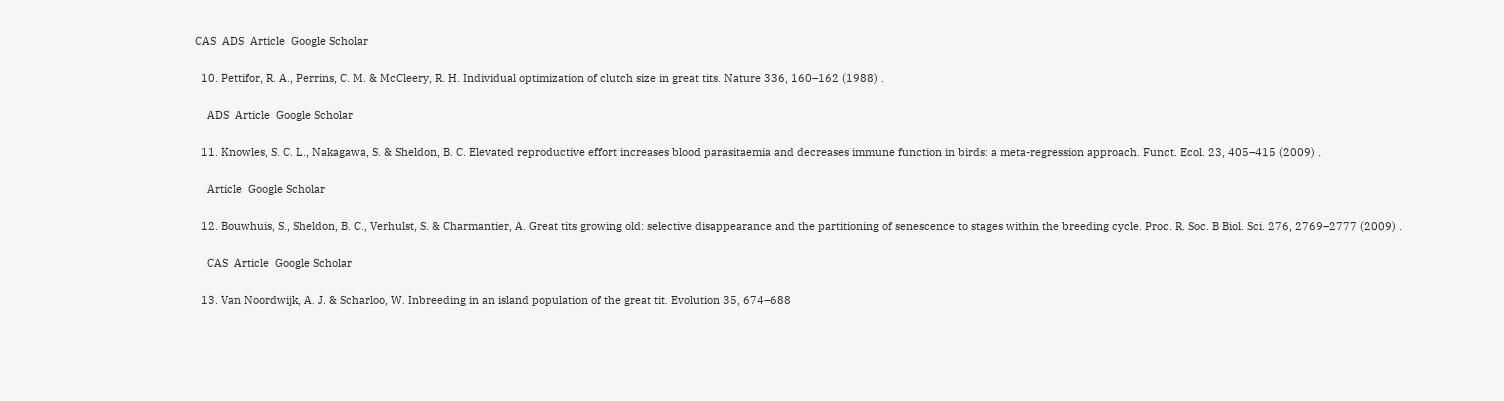CAS  ADS  Article  Google Scholar

  10. Pettifor, R. A., Perrins, C. M. & McCleery, R. H. Individual optimization of clutch size in great tits. Nature 336, 160–162 (1988) .

    ADS  Article  Google Scholar

  11. Knowles, S. C. L., Nakagawa, S. & Sheldon, B. C. Elevated reproductive effort increases blood parasitaemia and decreases immune function in birds: a meta-regression approach. Funct. Ecol. 23, 405–415 (2009) .

    Article  Google Scholar

  12. Bouwhuis, S., Sheldon, B. C., Verhulst, S. & Charmantier, A. Great tits growing old: selective disappearance and the partitioning of senescence to stages within the breeding cycle. Proc. R. Soc. B Biol. Sci. 276, 2769–2777 (2009) .

    CAS  Article  Google Scholar

  13. Van Noordwijk, A. J. & Scharloo, W. Inbreeding in an island population of the great tit. Evolution 35, 674–688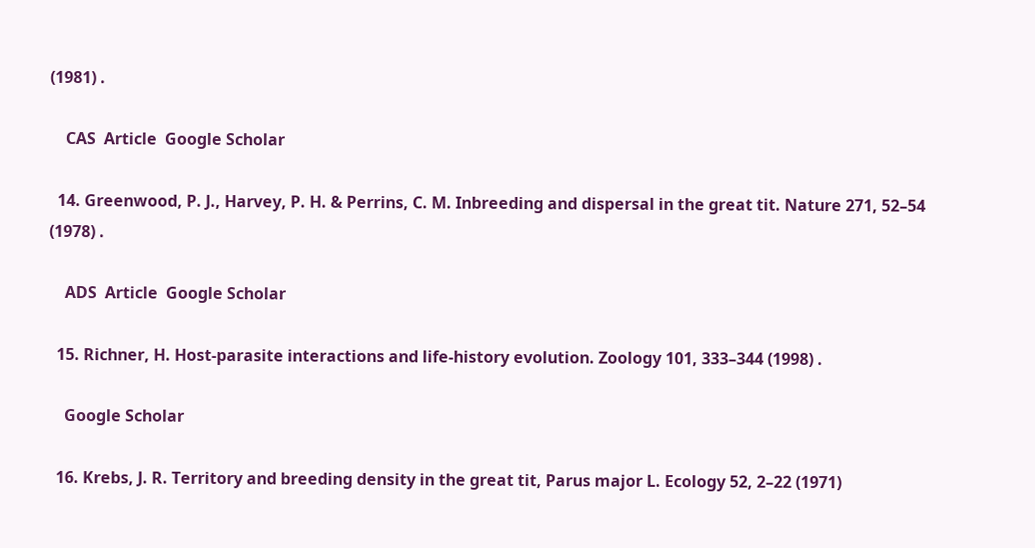(1981) .

    CAS  Article  Google Scholar

  14. Greenwood, P. J., Harvey, P. H. & Perrins, C. M. Inbreeding and dispersal in the great tit. Nature 271, 52–54 (1978) .

    ADS  Article  Google Scholar

  15. Richner, H. Host-parasite interactions and life-history evolution. Zoology 101, 333–344 (1998) .

    Google Scholar

  16. Krebs, J. R. Territory and breeding density in the great tit, Parus major L. Ecology 52, 2–22 (1971)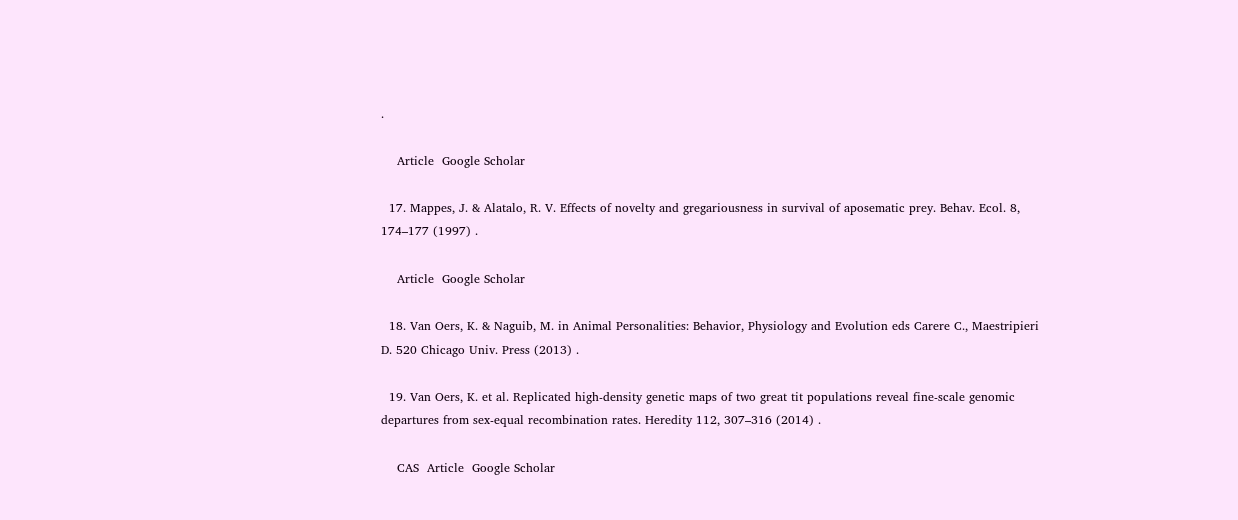.

    Article  Google Scholar

  17. Mappes, J. & Alatalo, R. V. Effects of novelty and gregariousness in survival of aposematic prey. Behav. Ecol. 8, 174–177 (1997) .

    Article  Google Scholar

  18. Van Oers, K. & Naguib, M. in Animal Personalities: Behavior, Physiology and Evolution eds Carere C., Maestripieri D. 520 Chicago Univ. Press (2013) .

  19. Van Oers, K. et al. Replicated high-density genetic maps of two great tit populations reveal fine-scale genomic departures from sex-equal recombination rates. Heredity 112, 307–316 (2014) .

    CAS  Article  Google Scholar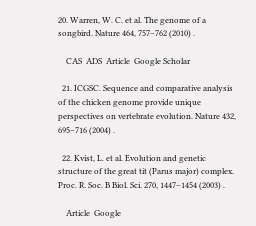20. Warren, W. C. et al. The genome of a songbird. Nature 464, 757–762 (2010) .

    CAS  ADS  Article  Google Scholar

  21. ICGSC. Sequence and comparative analysis of the chicken genome provide unique perspectives on vertebrate evolution. Nature 432, 695–716 (2004) .

  22. Kvist, L. et al. Evolution and genetic structure of the great tit (Parus major) complex. Proc. R. Soc. B Biol. Sci. 270, 1447–1454 (2003) .

    Article  Google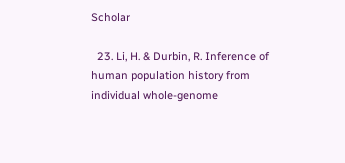Scholar

  23. Li, H. & Durbin, R. Inference of human population history from individual whole-genome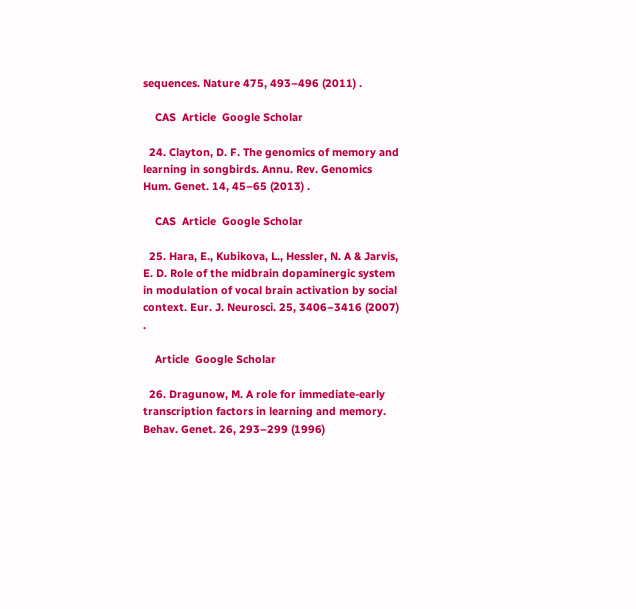sequences. Nature 475, 493–496 (2011) .

    CAS  Article  Google Scholar

  24. Clayton, D. F. The genomics of memory and learning in songbirds. Annu. Rev. Genomics Hum. Genet. 14, 45–65 (2013) .

    CAS  Article  Google Scholar

  25. Hara, E., Kubikova, L., Hessler, N. A & Jarvis, E. D. Role of the midbrain dopaminergic system in modulation of vocal brain activation by social context. Eur. J. Neurosci. 25, 3406–3416 (2007) .

    Article  Google Scholar

  26. Dragunow, M. A role for immediate-early transcription factors in learning and memory. Behav. Genet. 26, 293–299 (1996)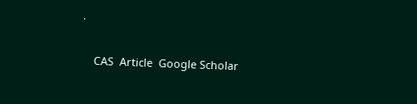.

    CAS  Article  Google Scholar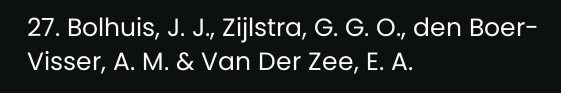27. Bolhuis, J. J., Zijlstra, G. G. O., den Boer-Visser, A. M. & Van Der Zee, E. A.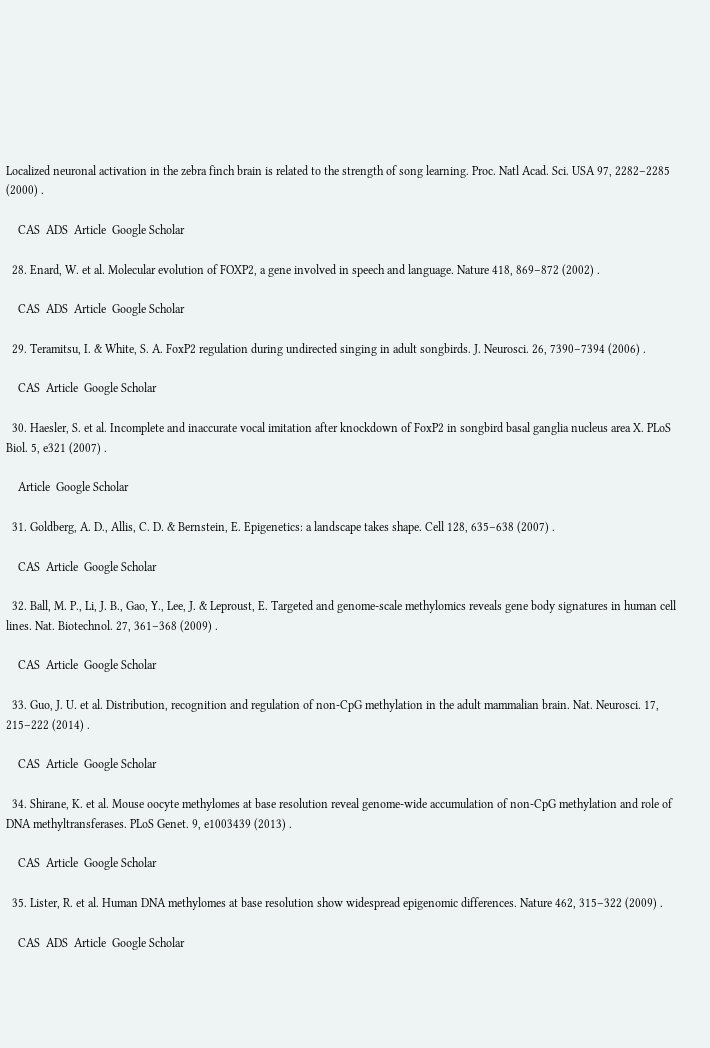Localized neuronal activation in the zebra finch brain is related to the strength of song learning. Proc. Natl Acad. Sci. USA 97, 2282–2285 (2000) .

    CAS  ADS  Article  Google Scholar

  28. Enard, W. et al. Molecular evolution of FOXP2, a gene involved in speech and language. Nature 418, 869–872 (2002) .

    CAS  ADS  Article  Google Scholar

  29. Teramitsu, I. & White, S. A. FoxP2 regulation during undirected singing in adult songbirds. J. Neurosci. 26, 7390–7394 (2006) .

    CAS  Article  Google Scholar

  30. Haesler, S. et al. Incomplete and inaccurate vocal imitation after knockdown of FoxP2 in songbird basal ganglia nucleus area X. PLoS Biol. 5, e321 (2007) .

    Article  Google Scholar

  31. Goldberg, A. D., Allis, C. D. & Bernstein, E. Epigenetics: a landscape takes shape. Cell 128, 635–638 (2007) .

    CAS  Article  Google Scholar

  32. Ball, M. P., Li, J. B., Gao, Y., Lee, J. & Leproust, E. Targeted and genome-scale methylomics reveals gene body signatures in human cell lines. Nat. Biotechnol. 27, 361–368 (2009) .

    CAS  Article  Google Scholar

  33. Guo, J. U. et al. Distribution, recognition and regulation of non-CpG methylation in the adult mammalian brain. Nat. Neurosci. 17, 215–222 (2014) .

    CAS  Article  Google Scholar

  34. Shirane, K. et al. Mouse oocyte methylomes at base resolution reveal genome-wide accumulation of non-CpG methylation and role of DNA methyltransferases. PLoS Genet. 9, e1003439 (2013) .

    CAS  Article  Google Scholar

  35. Lister, R. et al. Human DNA methylomes at base resolution show widespread epigenomic differences. Nature 462, 315–322 (2009) .

    CAS  ADS  Article  Google Scholar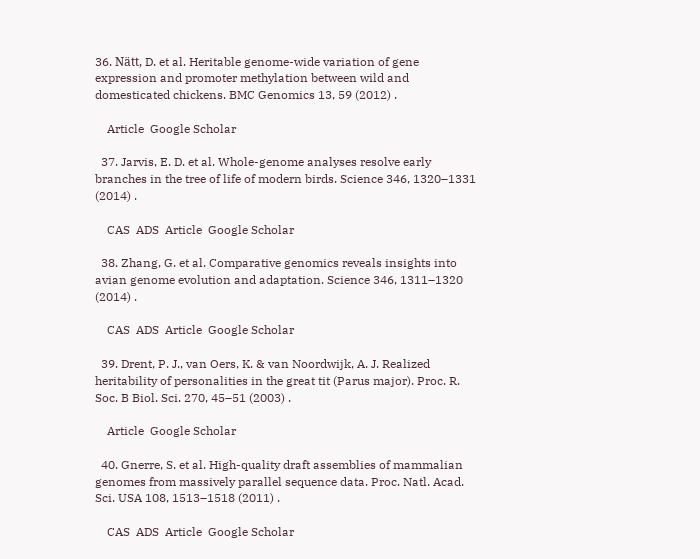36. Nätt, D. et al. Heritable genome-wide variation of gene expression and promoter methylation between wild and domesticated chickens. BMC Genomics 13, 59 (2012) .

    Article  Google Scholar

  37. Jarvis, E. D. et al. Whole-genome analyses resolve early branches in the tree of life of modern birds. Science 346, 1320–1331 (2014) .

    CAS  ADS  Article  Google Scholar

  38. Zhang, G. et al. Comparative genomics reveals insights into avian genome evolution and adaptation. Science 346, 1311–1320 (2014) .

    CAS  ADS  Article  Google Scholar

  39. Drent, P. J., van Oers, K. & van Noordwijk, A. J. Realized heritability of personalities in the great tit (Parus major). Proc. R. Soc. B Biol. Sci. 270, 45–51 (2003) .

    Article  Google Scholar

  40. Gnerre, S. et al. High-quality draft assemblies of mammalian genomes from massively parallel sequence data. Proc. Natl. Acad. Sci. USA 108, 1513–1518 (2011) .

    CAS  ADS  Article  Google Scholar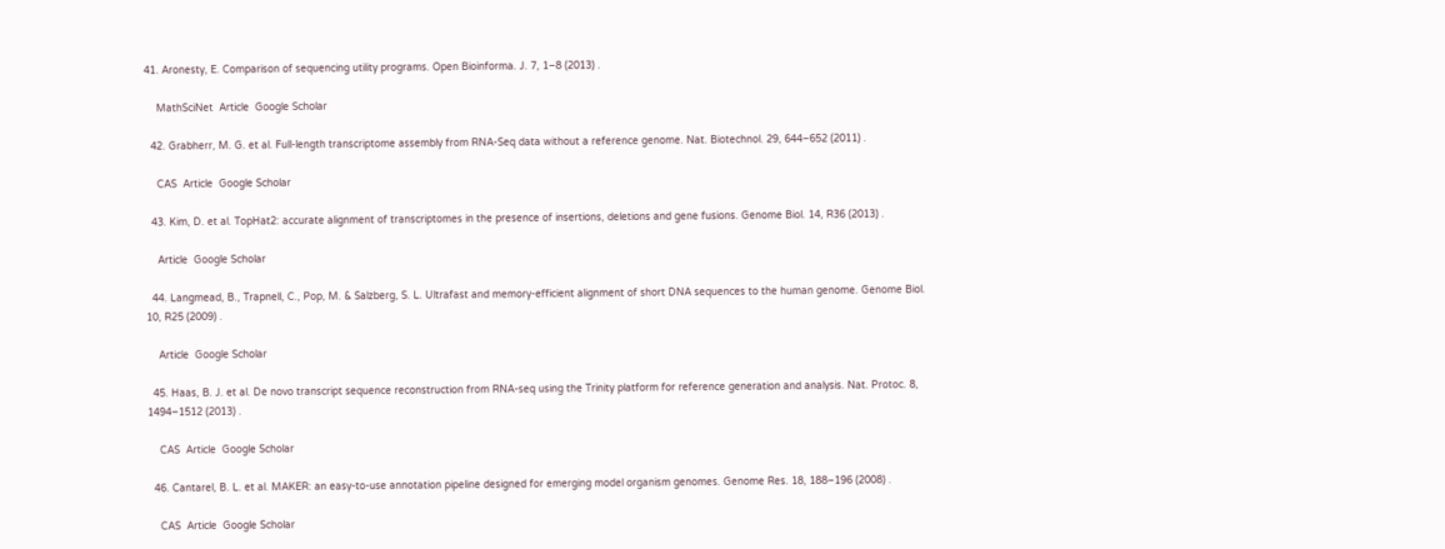41. Aronesty, E. Comparison of sequencing utility programs. Open Bioinforma. J. 7, 1–8 (2013) .

    MathSciNet  Article  Google Scholar

  42. Grabherr, M. G. et al. Full-length transcriptome assembly from RNA-Seq data without a reference genome. Nat. Biotechnol. 29, 644–652 (2011) .

    CAS  Article  Google Scholar

  43. Kim, D. et al. TopHat2: accurate alignment of transcriptomes in the presence of insertions, deletions and gene fusions. Genome Biol. 14, R36 (2013) .

    Article  Google Scholar

  44. Langmead, B., Trapnell, C., Pop, M. & Salzberg, S. L. Ultrafast and memory-efficient alignment of short DNA sequences to the human genome. Genome Biol. 10, R25 (2009) .

    Article  Google Scholar

  45. Haas, B. J. et al. De novo transcript sequence reconstruction from RNA-seq using the Trinity platform for reference generation and analysis. Nat. Protoc. 8, 1494–1512 (2013) .

    CAS  Article  Google Scholar

  46. Cantarel, B. L. et al. MAKER: an easy-to-use annotation pipeline designed for emerging model organism genomes. Genome Res. 18, 188–196 (2008) .

    CAS  Article  Google Scholar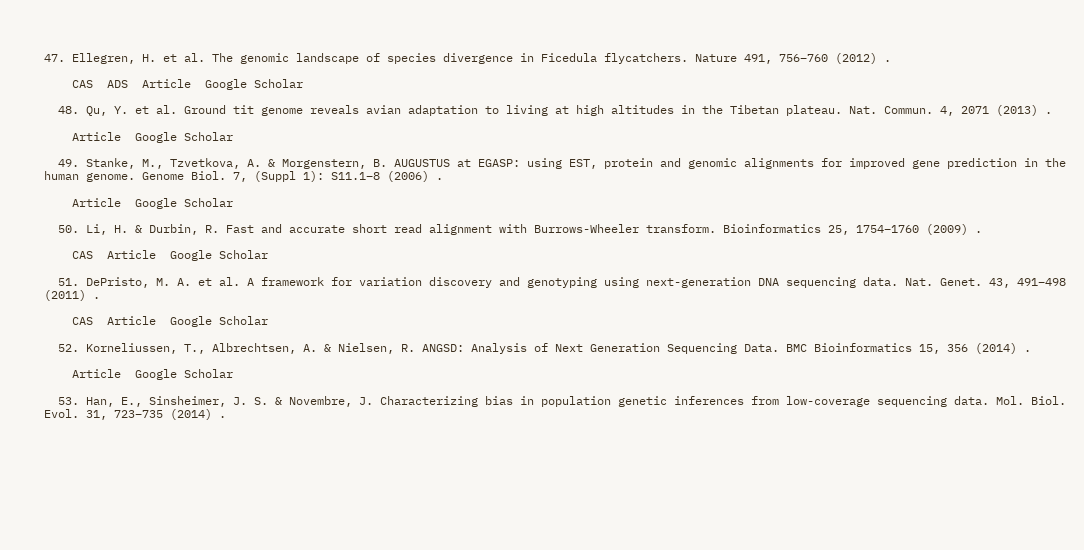47. Ellegren, H. et al. The genomic landscape of species divergence in Ficedula flycatchers. Nature 491, 756–760 (2012) .

    CAS  ADS  Article  Google Scholar

  48. Qu, Y. et al. Ground tit genome reveals avian adaptation to living at high altitudes in the Tibetan plateau. Nat. Commun. 4, 2071 (2013) .

    Article  Google Scholar

  49. Stanke, M., Tzvetkova, A. & Morgenstern, B. AUGUSTUS at EGASP: using EST, protein and genomic alignments for improved gene prediction in the human genome. Genome Biol. 7, (Suppl 1): S11.1–8 (2006) .

    Article  Google Scholar

  50. Li, H. & Durbin, R. Fast and accurate short read alignment with Burrows-Wheeler transform. Bioinformatics 25, 1754–1760 (2009) .

    CAS  Article  Google Scholar

  51. DePristo, M. A. et al. A framework for variation discovery and genotyping using next-generation DNA sequencing data. Nat. Genet. 43, 491–498 (2011) .

    CAS  Article  Google Scholar

  52. Korneliussen, T., Albrechtsen, A. & Nielsen, R. ANGSD: Analysis of Next Generation Sequencing Data. BMC Bioinformatics 15, 356 (2014) .

    Article  Google Scholar

  53. Han, E., Sinsheimer, J. S. & Novembre, J. Characterizing bias in population genetic inferences from low-coverage sequencing data. Mol. Biol. Evol. 31, 723–735 (2014) .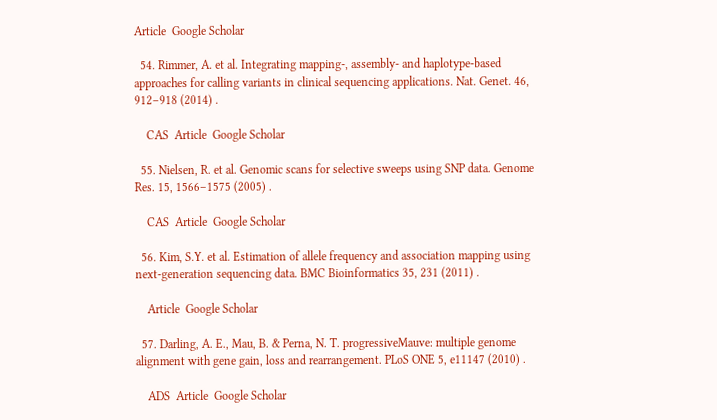Article  Google Scholar

  54. Rimmer, A. et al. Integrating mapping-, assembly- and haplotype-based approaches for calling variants in clinical sequencing applications. Nat. Genet. 46, 912–918 (2014) .

    CAS  Article  Google Scholar

  55. Nielsen, R. et al. Genomic scans for selective sweeps using SNP data. Genome Res. 15, 1566–1575 (2005) .

    CAS  Article  Google Scholar

  56. Kim, S.Y. et al. Estimation of allele frequency and association mapping using next-generation sequencing data. BMC Bioinformatics 35, 231 (2011) .

    Article  Google Scholar

  57. Darling, A. E., Mau, B. & Perna, N. T. progressiveMauve: multiple genome alignment with gene gain, loss and rearrangement. PLoS ONE 5, e11147 (2010) .

    ADS  Article  Google Scholar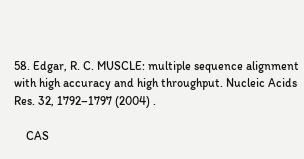58. Edgar, R. C. MUSCLE: multiple sequence alignment with high accuracy and high throughput. Nucleic Acids Res. 32, 1792–1797 (2004) .

    CAS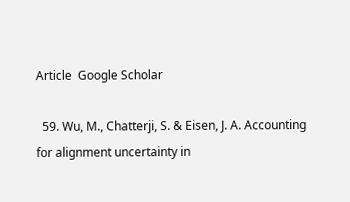Article  Google Scholar

  59. Wu, M., Chatterji, S. & Eisen, J. A. Accounting for alignment uncertainty in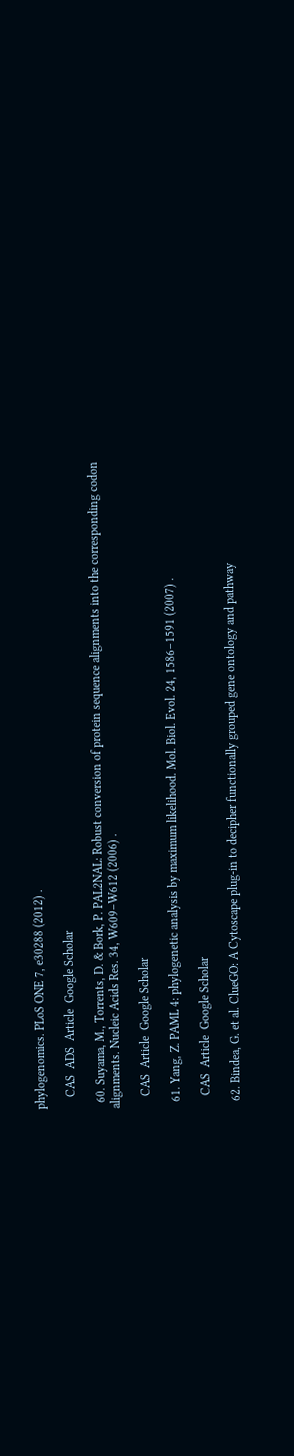phylogenomics. PLoS ONE 7, e30288 (2012) .

    CAS  ADS  Article  Google Scholar

  60. Suyama, M., Torrents, D. & Bork, P. PAL2NAL: Robust conversion of protein sequence alignments into the corresponding codon alignments. Nucleic Acids Res. 34, W609–W612 (2006) .

    CAS  Article  Google Scholar

  61. Yang, Z. PAML 4: phylogenetic analysis by maximum likelihood. Mol. Biol. Evol. 24, 1586–1591 (2007) .

    CAS  Article  Google Scholar

  62. Bindea, G. et al. ClueGO: A Cytoscape plug-in to decipher functionally grouped gene ontology and pathway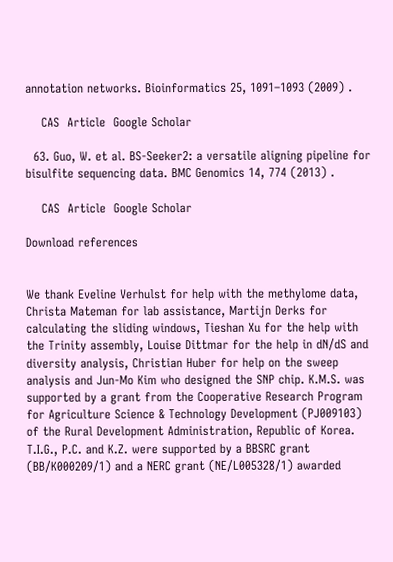annotation networks. Bioinformatics 25, 1091–1093 (2009) .

    CAS  Article  Google Scholar

  63. Guo, W. et al. BS-Seeker2: a versatile aligning pipeline for bisulfite sequencing data. BMC Genomics 14, 774 (2013) .

    CAS  Article  Google Scholar

Download references


We thank Eveline Verhulst for help with the methylome data, Christa Mateman for lab assistance, Martijn Derks for calculating the sliding windows, Tieshan Xu for the help with the Trinity assembly, Louise Dittmar for the help in dN/dS and diversity analysis, Christian Huber for help on the sweep analysis and Jun-Mo Kim who designed the SNP chip. K.M.S. was supported by a grant from the Cooperative Research Program for Agriculture Science & Technology Development (PJ009103) of the Rural Development Administration, Republic of Korea. T.I.G., P.C. and K.Z. were supported by a BBSRC grant (BB/K000209/1) and a NERC grant (NE/L005328/1) awarded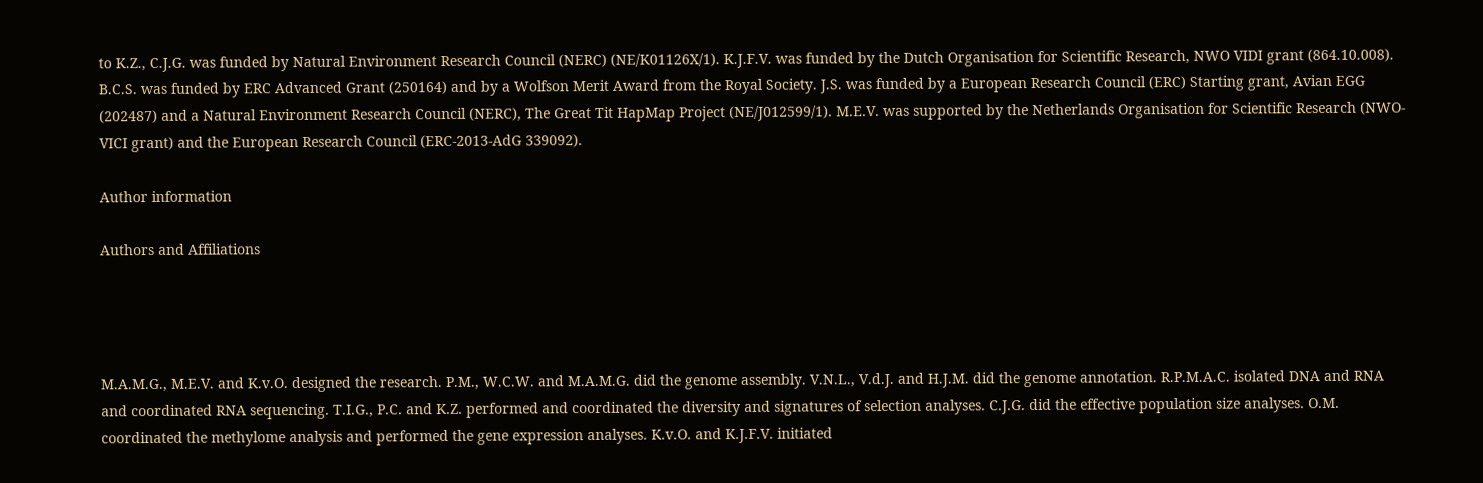to K.Z., C.J.G. was funded by Natural Environment Research Council (NERC) (NE/K01126X/1). K.J.F.V. was funded by the Dutch Organisation for Scientific Research, NWO VIDI grant (864.10.008). B.C.S. was funded by ERC Advanced Grant (250164) and by a Wolfson Merit Award from the Royal Society. J.S. was funded by a European Research Council (ERC) Starting grant, Avian EGG (202487) and a Natural Environment Research Council (NERC), The Great Tit HapMap Project (NE/J012599/1). M.E.V. was supported by the Netherlands Organisation for Scientific Research (NWO-VICI grant) and the European Research Council (ERC-2013-AdG 339092).

Author information

Authors and Affiliations




M.A.M.G., M.E.V. and K.v.O. designed the research. P.M., W.C.W. and M.A.M.G. did the genome assembly. V.N.L., V.d.J. and H.J.M. did the genome annotation. R.P.M.A.C. isolated DNA and RNA and coordinated RNA sequencing. T.I.G., P.C. and K.Z. performed and coordinated the diversity and signatures of selection analyses. C.J.G. did the effective population size analyses. O.M. coordinated the methylome analysis and performed the gene expression analyses. K.v.O. and K.J.F.V. initiated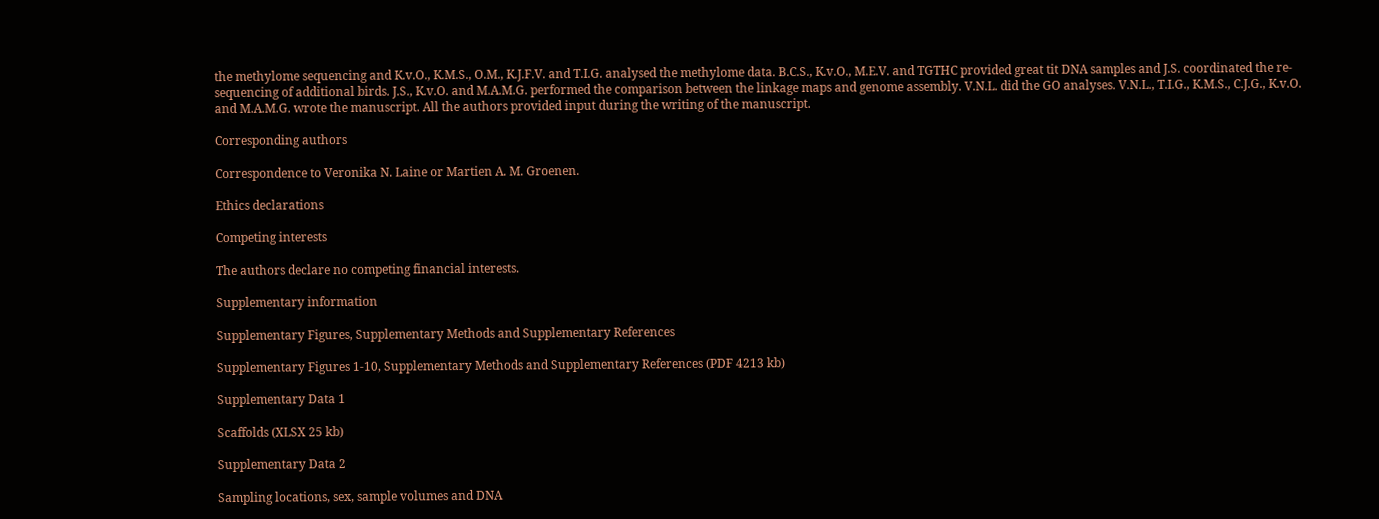the methylome sequencing and K.v.O., K.M.S., O.M., K.J.F.V. and T.I.G. analysed the methylome data. B.C.S., K.v.O., M.E.V. and TGTHC provided great tit DNA samples and J.S. coordinated the re-sequencing of additional birds. J.S., K.v.O. and M.A.M.G. performed the comparison between the linkage maps and genome assembly. V.N.L. did the GO analyses. V.N.L., T.I.G., K.M.S., C.J.G., K.v.O. and M.A.M.G. wrote the manuscript. All the authors provided input during the writing of the manuscript.

Corresponding authors

Correspondence to Veronika N. Laine or Martien A. M. Groenen.

Ethics declarations

Competing interests

The authors declare no competing financial interests.

Supplementary information

Supplementary Figures, Supplementary Methods and Supplementary References

Supplementary Figures 1-10, Supplementary Methods and Supplementary References (PDF 4213 kb)

Supplementary Data 1

Scaffolds (XLSX 25 kb)

Supplementary Data 2

Sampling locations, sex, sample volumes and DNA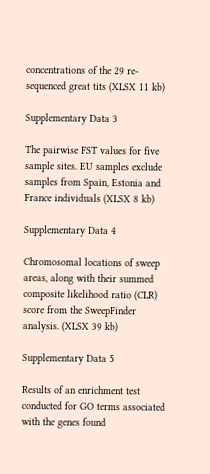concentrations of the 29 re-sequenced great tits (XLSX 11 kb)

Supplementary Data 3

The pairwise FST values for five sample sites. EU samples exclude samples from Spain, Estonia and France individuals (XLSX 8 kb)

Supplementary Data 4

Chromosomal locations of sweep areas, along with their summed composite likelihood ratio (CLR) score from the SweepFinder analysis. (XLSX 39 kb)

Supplementary Data 5

Results of an enrichment test conducted for GO terms associated with the genes found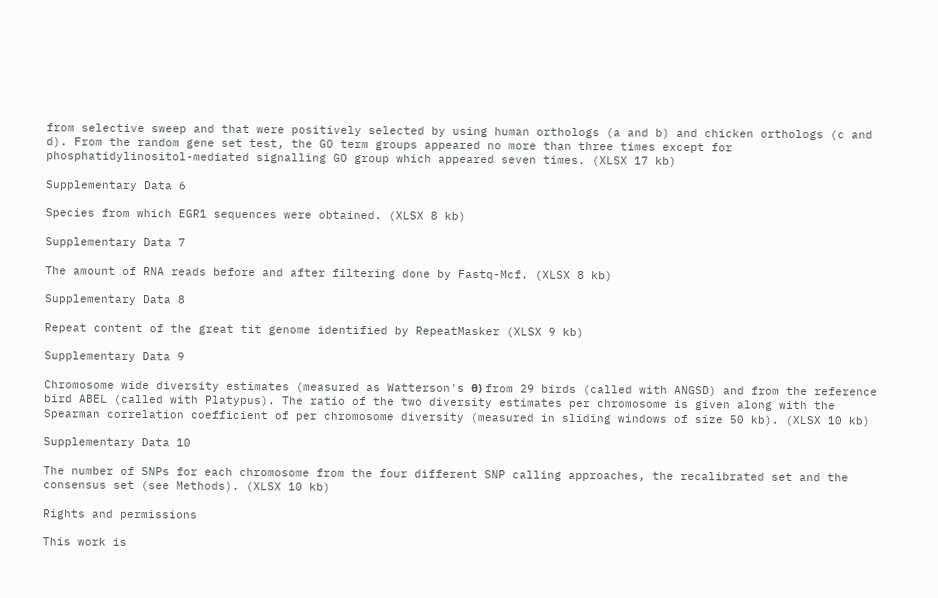from selective sweep and that were positively selected by using human orthologs (a and b) and chicken orthologs (c and d). From the random gene set test, the GO term groups appeared no more than three times except for phosphatidylinositol-mediated signalling GO group which appeared seven times. (XLSX 17 kb)

Supplementary Data 6

Species from which EGR1 sequences were obtained. (XLSX 8 kb)

Supplementary Data 7

The amount of RNA reads before and after filtering done by Fastq-Mcf. (XLSX 8 kb)

Supplementary Data 8

Repeat content of the great tit genome identified by RepeatMasker (XLSX 9 kb)

Supplementary Data 9

Chromosome wide diversity estimates (measured as Watterson's θ) from 29 birds (called with ANGSD) and from the reference bird ABEL (called with Platypus). The ratio of the two diversity estimates per chromosome is given along with the Spearman correlation coefficient of per chromosome diversity (measured in sliding windows of size 50 kb). (XLSX 10 kb)

Supplementary Data 10

The number of SNPs for each chromosome from the four different SNP calling approaches, the recalibrated set and the consensus set (see Methods). (XLSX 10 kb)

Rights and permissions

This work is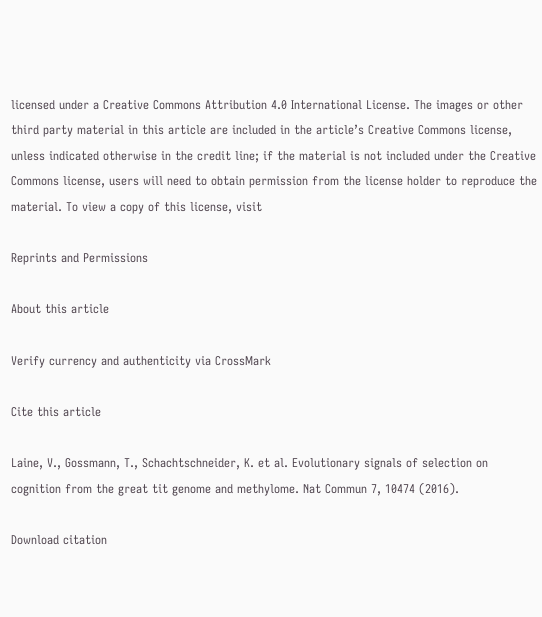licensed under a Creative Commons Attribution 4.0 International License. The images or other third party material in this article are included in the article’s Creative Commons license, unless indicated otherwise in the credit line; if the material is not included under the Creative Commons license, users will need to obtain permission from the license holder to reproduce the material. To view a copy of this license, visit

Reprints and Permissions

About this article

Verify currency and authenticity via CrossMark

Cite this article

Laine, V., Gossmann, T., Schachtschneider, K. et al. Evolutionary signals of selection on cognition from the great tit genome and methylome. Nat Commun 7, 10474 (2016).

Download citation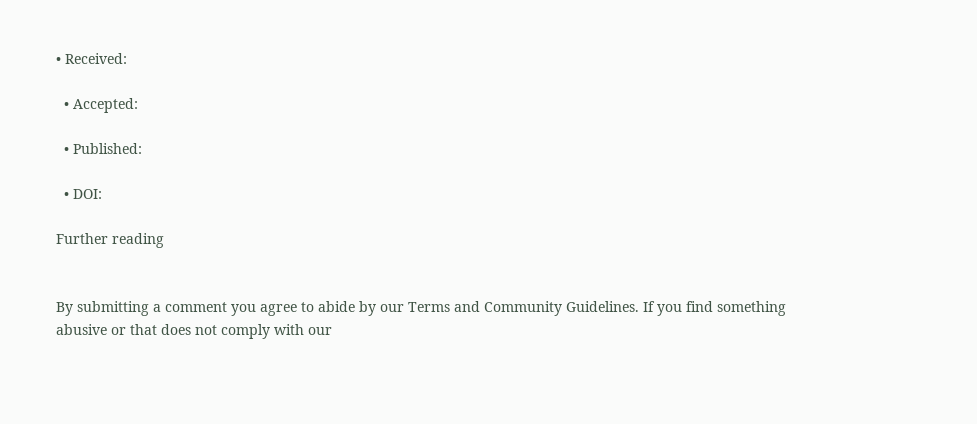• Received:

  • Accepted:

  • Published:

  • DOI:

Further reading


By submitting a comment you agree to abide by our Terms and Community Guidelines. If you find something abusive or that does not comply with our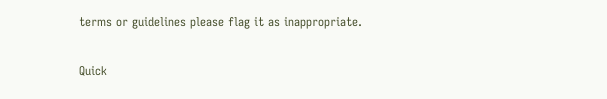terms or guidelines please flag it as inappropriate.


Quick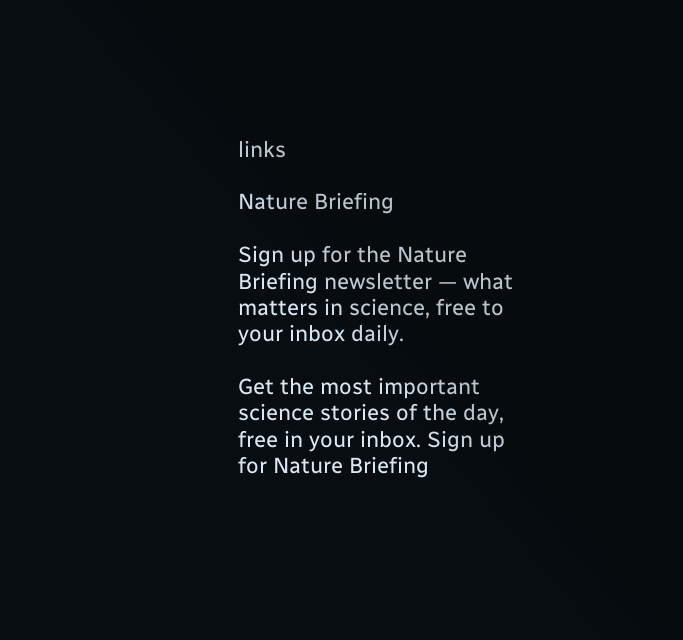links

Nature Briefing

Sign up for the Nature Briefing newsletter — what matters in science, free to your inbox daily.

Get the most important science stories of the day, free in your inbox. Sign up for Nature Briefing